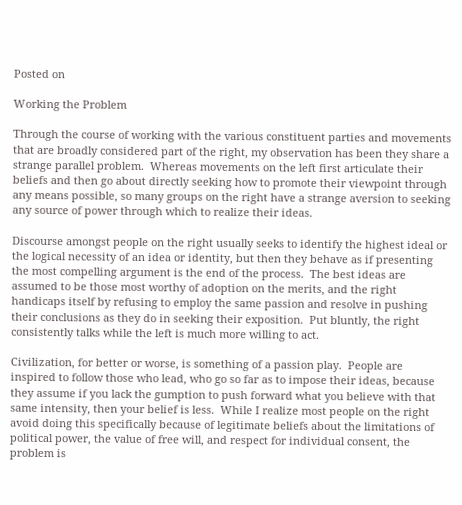Posted on

Working the Problem

Through the course of working with the various constituent parties and movements that are broadly considered part of the right, my observation has been they share a strange parallel problem.  Whereas movements on the left first articulate their beliefs and then go about directly seeking how to promote their viewpoint through any means possible, so many groups on the right have a strange aversion to seeking any source of power through which to realize their ideas.

Discourse amongst people on the right usually seeks to identify the highest ideal or the logical necessity of an idea or identity, but then they behave as if presenting the most compelling argument is the end of the process.  The best ideas are assumed to be those most worthy of adoption on the merits, and the right handicaps itself by refusing to employ the same passion and resolve in pushing their conclusions as they do in seeking their exposition.  Put bluntly, the right consistently talks while the left is much more willing to act.

Civilization, for better or worse, is something of a passion play.  People are inspired to follow those who lead, who go so far as to impose their ideas, because they assume if you lack the gumption to push forward what you believe with that same intensity, then your belief is less.  While I realize most people on the right avoid doing this specifically because of legitimate beliefs about the limitations of political power, the value of free will, and respect for individual consent, the problem is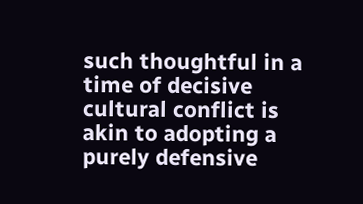such thoughtful in a time of decisive cultural conflict is akin to adopting a purely defensive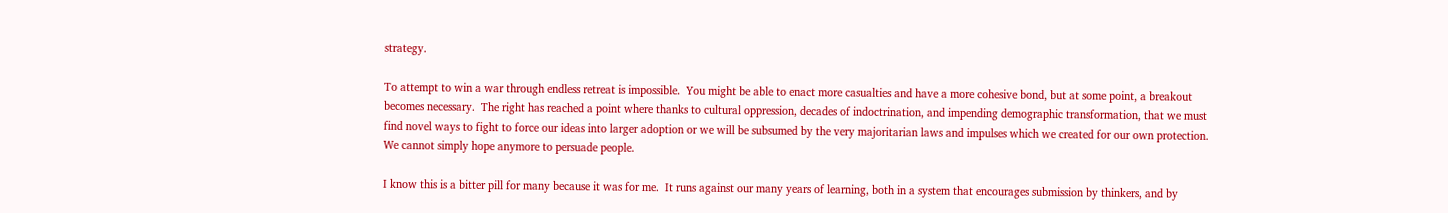strategy.

To attempt to win a war through endless retreat is impossible.  You might be able to enact more casualties and have a more cohesive bond, but at some point, a breakout becomes necessary.  The right has reached a point where thanks to cultural oppression, decades of indoctrination, and impending demographic transformation, that we must find novel ways to fight to force our ideas into larger adoption or we will be subsumed by the very majoritarian laws and impulses which we created for our own protection.  We cannot simply hope anymore to persuade people.

I know this is a bitter pill for many because it was for me.  It runs against our many years of learning, both in a system that encourages submission by thinkers, and by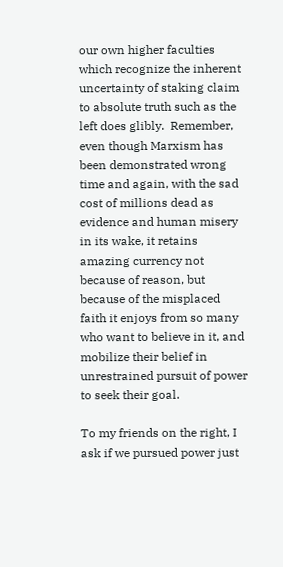our own higher faculties which recognize the inherent uncertainty of staking claim to absolute truth such as the left does glibly.  Remember, even though Marxism has been demonstrated wrong time and again, with the sad cost of millions dead as evidence and human misery in its wake, it retains amazing currency not because of reason, but because of the misplaced faith it enjoys from so many who want to believe in it, and mobilize their belief in unrestrained pursuit of power to seek their goal.

To my friends on the right, I ask if we pursued power just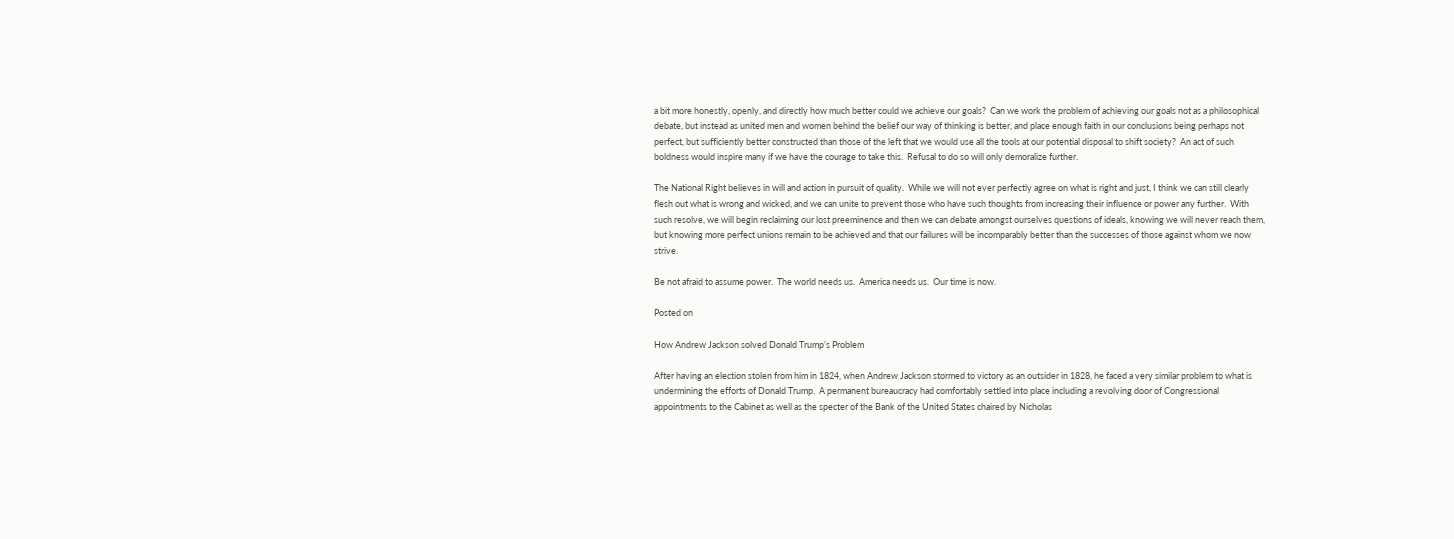a bit more honestly, openly, and directly how much better could we achieve our goals?  Can we work the problem of achieving our goals not as a philosophical debate, but instead as united men and women behind the belief our way of thinking is better, and place enough faith in our conclusions being perhaps not perfect, but sufficiently better constructed than those of the left that we would use all the tools at our potential disposal to shift society?  An act of such boldness would inspire many if we have the courage to take this.  Refusal to do so will only demoralize further.

The National Right believes in will and action in pursuit of quality.  While we will not ever perfectly agree on what is right and just, I think we can still clearly flesh out what is wrong and wicked, and we can unite to prevent those who have such thoughts from increasing their influence or power any further.  With such resolve, we will begin reclaiming our lost preeminence and then we can debate amongst ourselves questions of ideals, knowing we will never reach them, but knowing more perfect unions remain to be achieved and that our failures will be incomparably better than the successes of those against whom we now strive.

Be not afraid to assume power.  The world needs us.  America needs us.  Our time is now.

Posted on

How Andrew Jackson solved Donald Trump’s Problem

After having an election stolen from him in 1824, when Andrew Jackson stormed to victory as an outsider in 1828, he faced a very similar problem to what is undermining the efforts of Donald Trump.  A permanent bureaucracy had comfortably settled into place including a revolving door of Congressional appointments to the Cabinet as well as the specter of the Bank of the United States chaired by Nicholas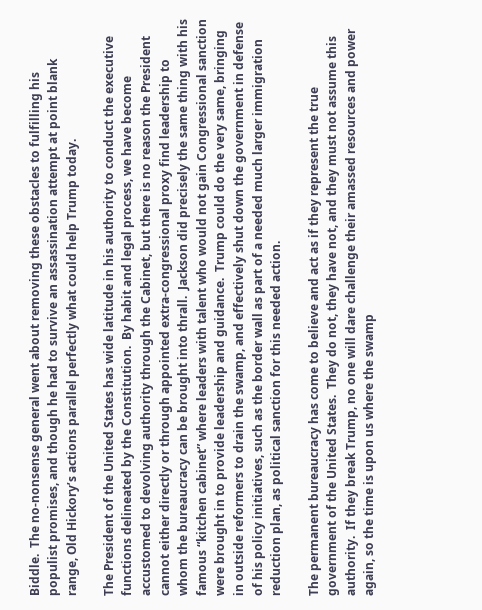Biddle.  The no-nonsense general went about removing these obstacles to fulfilling his populist promises, and though he had to survive an assassination attempt at point blank range, Old Hickory’s actions parallel perfectly what could help Trump today.

The President of the United States has wide latitude in his authority to conduct the executive functions delineated by the Constitution.  By habit and legal process, we have become accustomed to devolving authority through the Cabinet, but there is no reason the President cannot either directly or through appointed extra-congressional proxy find leadership to whom the bureaucracy can be brought into thrall.  Jackson did precisely the same thing with his famous “kitchen cabinet” where leaders with talent who would not gain Congressional sanction were brought in to provide leadership and guidance.  Trump could do the very same, bringing in outside reformers to drain the swamp, and effectively shut down the government in defense of his policy initiatives, such as the border wall as part of a needed much larger immigration reduction plan, as political sanction for this needed action.

The permanent bureaucracy has come to believe and act as if they represent the true government of the United States.  They do not, they have not, and they must not assume this authority.  If they break Trump, no one will dare challenge their amassed resources and power again, so the time is upon us where the swamp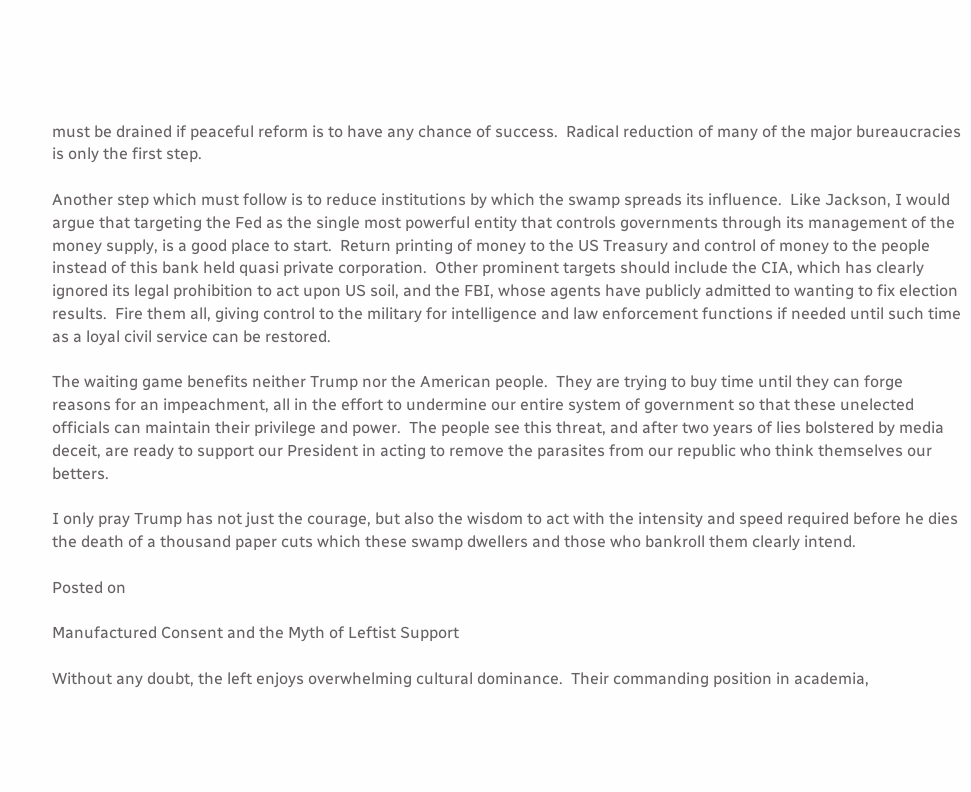must be drained if peaceful reform is to have any chance of success.  Radical reduction of many of the major bureaucracies is only the first step.

Another step which must follow is to reduce institutions by which the swamp spreads its influence.  Like Jackson, I would argue that targeting the Fed as the single most powerful entity that controls governments through its management of the money supply, is a good place to start.  Return printing of money to the US Treasury and control of money to the people instead of this bank held quasi private corporation.  Other prominent targets should include the CIA, which has clearly ignored its legal prohibition to act upon US soil, and the FBI, whose agents have publicly admitted to wanting to fix election results.  Fire them all, giving control to the military for intelligence and law enforcement functions if needed until such time as a loyal civil service can be restored.

The waiting game benefits neither Trump nor the American people.  They are trying to buy time until they can forge reasons for an impeachment, all in the effort to undermine our entire system of government so that these unelected officials can maintain their privilege and power.  The people see this threat, and after two years of lies bolstered by media deceit, are ready to support our President in acting to remove the parasites from our republic who think themselves our betters.

I only pray Trump has not just the courage, but also the wisdom to act with the intensity and speed required before he dies the death of a thousand paper cuts which these swamp dwellers and those who bankroll them clearly intend.

Posted on

Manufactured Consent and the Myth of Leftist Support

Without any doubt, the left enjoys overwhelming cultural dominance.  Their commanding position in academia,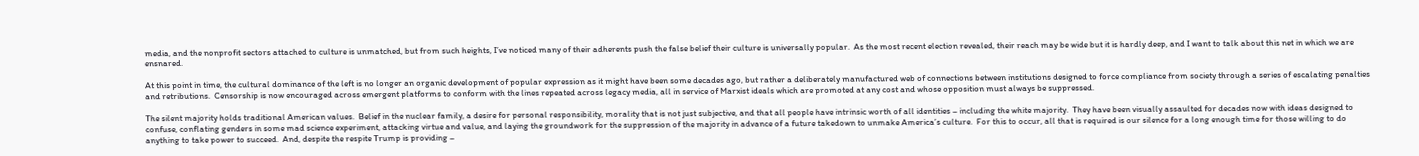media, and the nonprofit sectors attached to culture is unmatched, but from such heights, I’ve noticed many of their adherents push the false belief their culture is universally popular.  As the most recent election revealed, their reach may be wide but it is hardly deep, and I want to talk about this net in which we are ensnared.

At this point in time, the cultural dominance of the left is no longer an organic development of popular expression as it might have been some decades ago, but rather a deliberately manufactured web of connections between institutions designed to force compliance from society through a series of escalating penalties and retributions.  Censorship is now encouraged across emergent platforms to conform with the lines repeated across legacy media, all in service of Marxist ideals which are promoted at any cost and whose opposition must always be suppressed.

The silent majority holds traditional American values.  Belief in the nuclear family, a desire for personal responsibility, morality that is not just subjective, and that all people have intrinsic worth of all identities – including the white majority.  They have been visually assaulted for decades now with ideas designed to confuse, conflating genders in some mad science experiment, attacking virtue and value, and laying the groundwork for the suppression of the majority in advance of a future takedown to unmake America’s culture.  For this to occur, all that is required is our silence for a long enough time for those willing to do anything to take power to succeed.  And, despite the respite Trump is providing –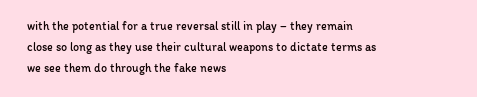with the potential for a true reversal still in play – they remain close so long as they use their cultural weapons to dictate terms as we see them do through the fake news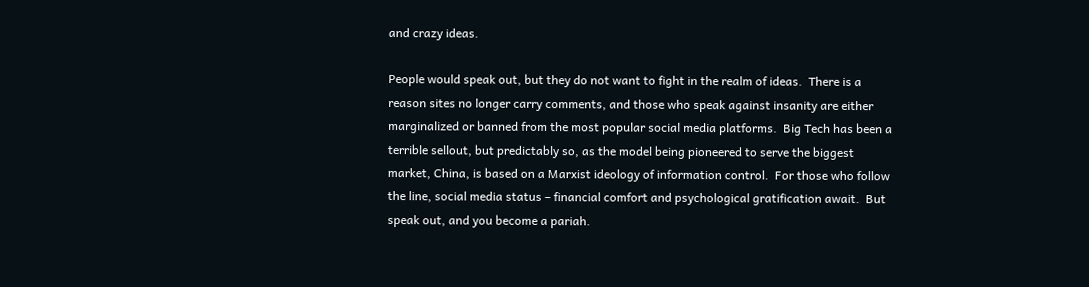and crazy ideas.

People would speak out, but they do not want to fight in the realm of ideas.  There is a reason sites no longer carry comments, and those who speak against insanity are either marginalized or banned from the most popular social media platforms.  Big Tech has been a terrible sellout, but predictably so, as the model being pioneered to serve the biggest market, China, is based on a Marxist ideology of information control.  For those who follow the line, social media status – financial comfort and psychological gratification await.  But speak out, and you become a pariah.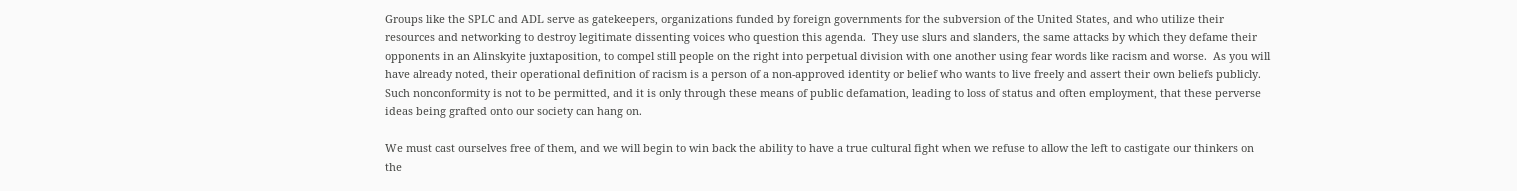Groups like the SPLC and ADL serve as gatekeepers, organizations funded by foreign governments for the subversion of the United States, and who utilize their resources and networking to destroy legitimate dissenting voices who question this agenda.  They use slurs and slanders, the same attacks by which they defame their opponents in an Alinskyite juxtaposition, to compel still people on the right into perpetual division with one another using fear words like racism and worse.  As you will have already noted, their operational definition of racism is a person of a non-approved identity or belief who wants to live freely and assert their own beliefs publicly.  Such nonconformity is not to be permitted, and it is only through these means of public defamation, leading to loss of status and often employment, that these perverse ideas being grafted onto our society can hang on.

We must cast ourselves free of them, and we will begin to win back the ability to have a true cultural fight when we refuse to allow the left to castigate our thinkers on the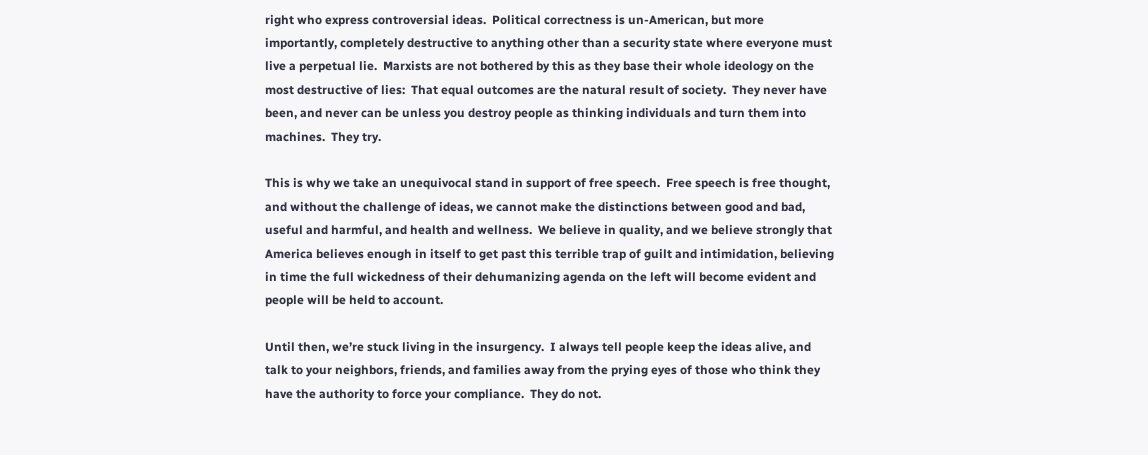right who express controversial ideas.  Political correctness is un-American, but more importantly, completely destructive to anything other than a security state where everyone must live a perpetual lie.  Marxists are not bothered by this as they base their whole ideology on the most destructive of lies:  That equal outcomes are the natural result of society.  They never have been, and never can be unless you destroy people as thinking individuals and turn them into machines.  They try.

This is why we take an unequivocal stand in support of free speech.  Free speech is free thought, and without the challenge of ideas, we cannot make the distinctions between good and bad, useful and harmful, and health and wellness.  We believe in quality, and we believe strongly that America believes enough in itself to get past this terrible trap of guilt and intimidation, believing in time the full wickedness of their dehumanizing agenda on the left will become evident and people will be held to account.

Until then, we’re stuck living in the insurgency.  I always tell people keep the ideas alive, and talk to your neighbors, friends, and families away from the prying eyes of those who think they have the authority to force your compliance.  They do not.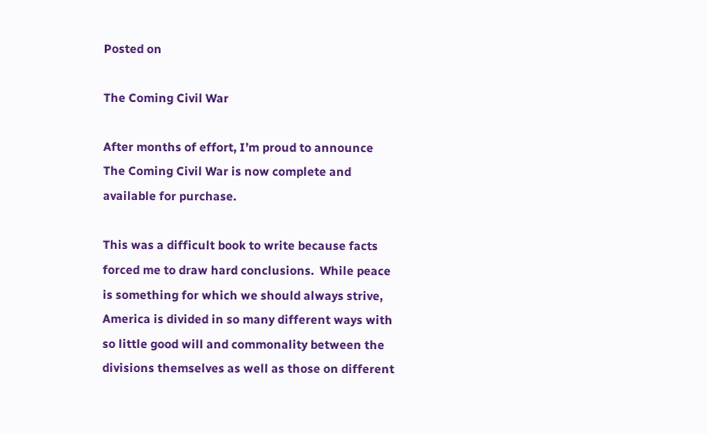Posted on

The Coming Civil War

After months of effort, I’m proud to announce The Coming Civil War is now complete and available for purchase.

This was a difficult book to write because facts forced me to draw hard conclusions.  While peace is something for which we should always strive, America is divided in so many different ways with so little good will and commonality between the divisions themselves as well as those on different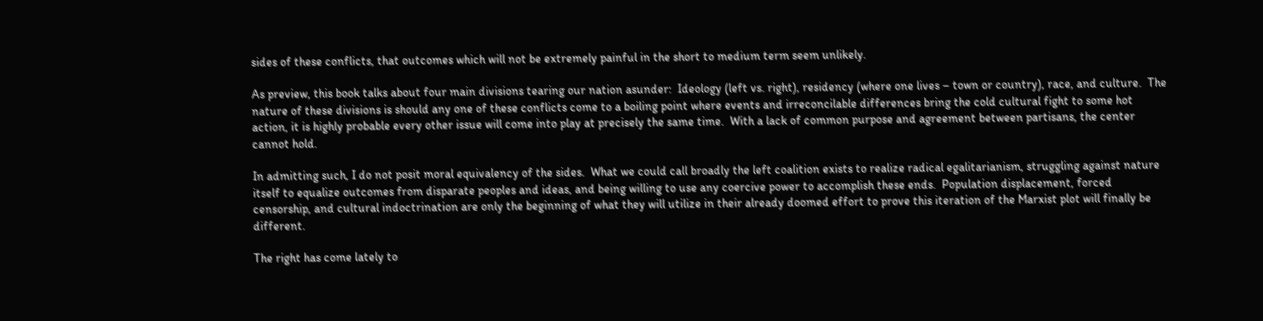sides of these conflicts, that outcomes which will not be extremely painful in the short to medium term seem unlikely.

As preview, this book talks about four main divisions tearing our nation asunder:  Ideology (left vs. right), residency (where one lives – town or country), race, and culture.  The nature of these divisions is should any one of these conflicts come to a boiling point where events and irreconcilable differences bring the cold cultural fight to some hot action, it is highly probable every other issue will come into play at precisely the same time.  With a lack of common purpose and agreement between partisans, the center cannot hold.

In admitting such, I do not posit moral equivalency of the sides.  What we could call broadly the left coalition exists to realize radical egalitarianism, struggling against nature itself to equalize outcomes from disparate peoples and ideas, and being willing to use any coercive power to accomplish these ends.  Population displacement, forced censorship, and cultural indoctrination are only the beginning of what they will utilize in their already doomed effort to prove this iteration of the Marxist plot will finally be different.

The right has come lately to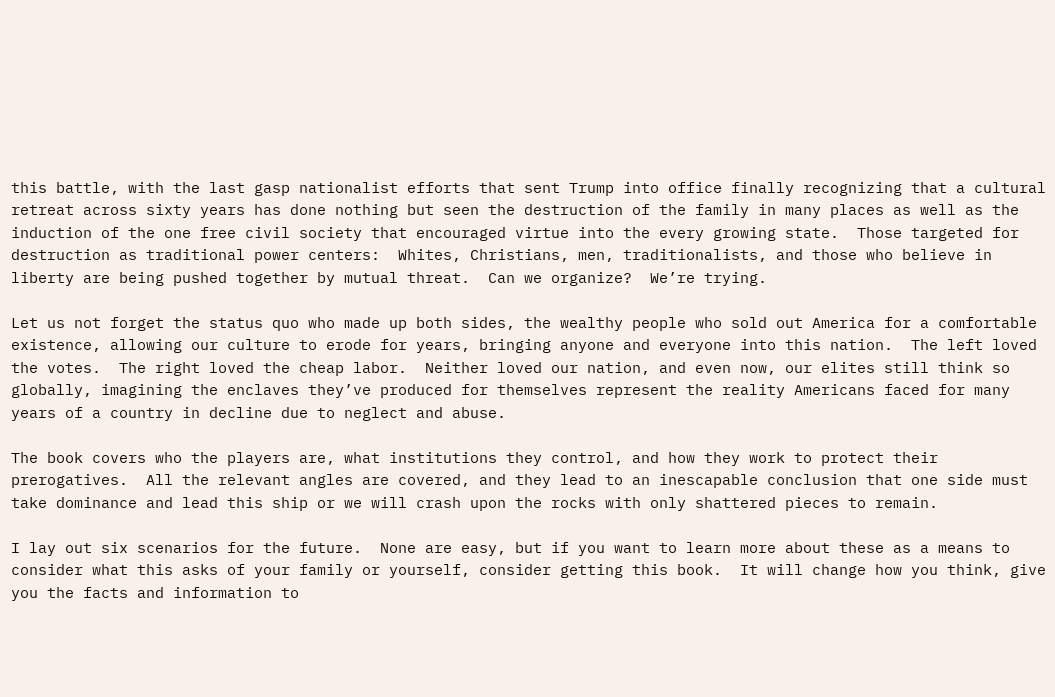this battle, with the last gasp nationalist efforts that sent Trump into office finally recognizing that a cultural retreat across sixty years has done nothing but seen the destruction of the family in many places as well as the induction of the one free civil society that encouraged virtue into the every growing state.  Those targeted for destruction as traditional power centers:  Whites, Christians, men, traditionalists, and those who believe in liberty are being pushed together by mutual threat.  Can we organize?  We’re trying.

Let us not forget the status quo who made up both sides, the wealthy people who sold out America for a comfortable existence, allowing our culture to erode for years, bringing anyone and everyone into this nation.  The left loved the votes.  The right loved the cheap labor.  Neither loved our nation, and even now, our elites still think so globally, imagining the enclaves they’ve produced for themselves represent the reality Americans faced for many years of a country in decline due to neglect and abuse.

The book covers who the players are, what institutions they control, and how they work to protect their prerogatives.  All the relevant angles are covered, and they lead to an inescapable conclusion that one side must take dominance and lead this ship or we will crash upon the rocks with only shattered pieces to remain.

I lay out six scenarios for the future.  None are easy, but if you want to learn more about these as a means to consider what this asks of your family or yourself, consider getting this book.  It will change how you think, give you the facts and information to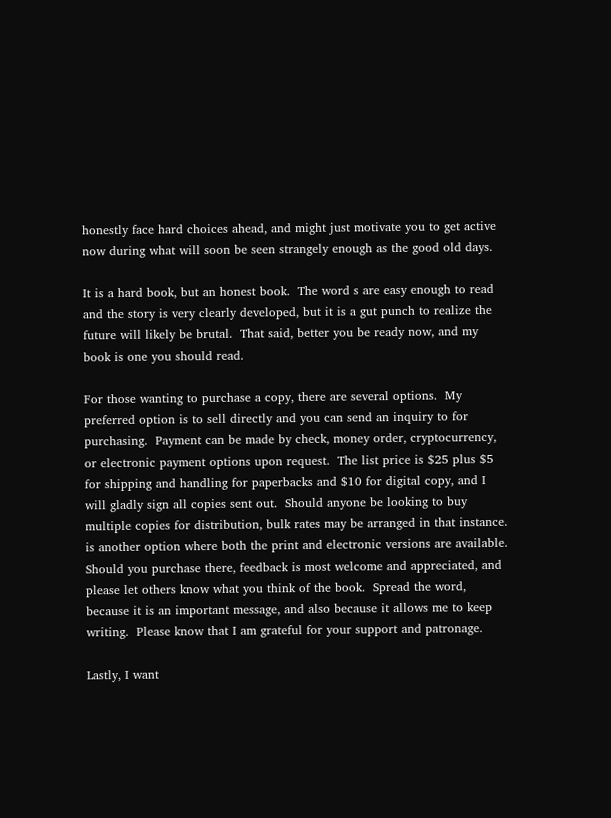honestly face hard choices ahead, and might just motivate you to get active now during what will soon be seen strangely enough as the good old days.

It is a hard book, but an honest book.  The word s are easy enough to read and the story is very clearly developed, but it is a gut punch to realize the future will likely be brutal.  That said, better you be ready now, and my book is one you should read.

For those wanting to purchase a copy, there are several options.  My preferred option is to sell directly and you can send an inquiry to for purchasing.  Payment can be made by check, money order, cryptocurrency, or electronic payment options upon request.  The list price is $25 plus $5 for shipping and handling for paperbacks and $10 for digital copy, and I will gladly sign all copies sent out.  Should anyone be looking to buy multiple copies for distribution, bulk rates may be arranged in that instance. is another option where both the print and electronic versions are available.  Should you purchase there, feedback is most welcome and appreciated, and please let others know what you think of the book.  Spread the word, because it is an important message, and also because it allows me to keep writing.  Please know that I am grateful for your support and patronage.

Lastly, I want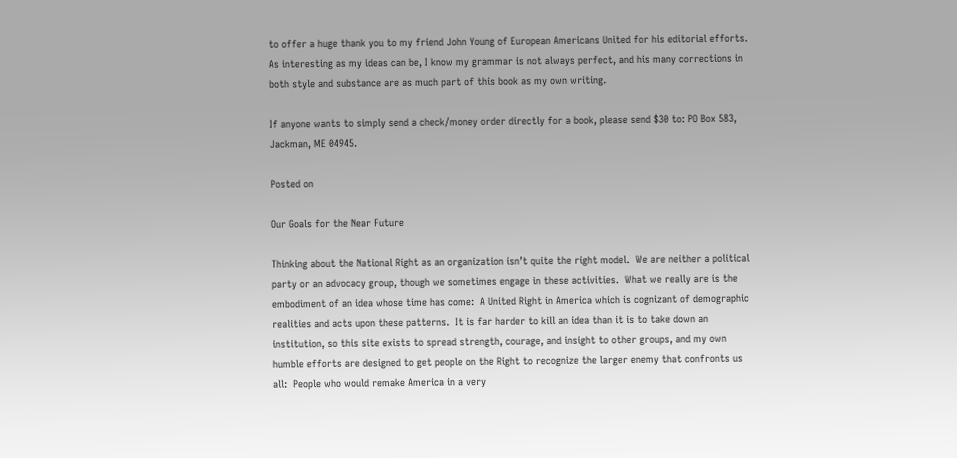to offer a huge thank you to my friend John Young of European Americans United for his editorial efforts.  As interesting as my ideas can be, I know my grammar is not always perfect, and his many corrections in both style and substance are as much part of this book as my own writing.

If anyone wants to simply send a check/money order directly for a book, please send $30 to: PO Box 583, Jackman, ME 04945.

Posted on

Our Goals for the Near Future

Thinking about the National Right as an organization isn’t quite the right model.  We are neither a political party or an advocacy group, though we sometimes engage in these activities.  What we really are is the embodiment of an idea whose time has come:  A United Right in America which is cognizant of demographic realities and acts upon these patterns.  It is far harder to kill an idea than it is to take down an institution, so this site exists to spread strength, courage, and insight to other groups, and my own humble efforts are designed to get people on the Right to recognize the larger enemy that confronts us all:  People who would remake America in a very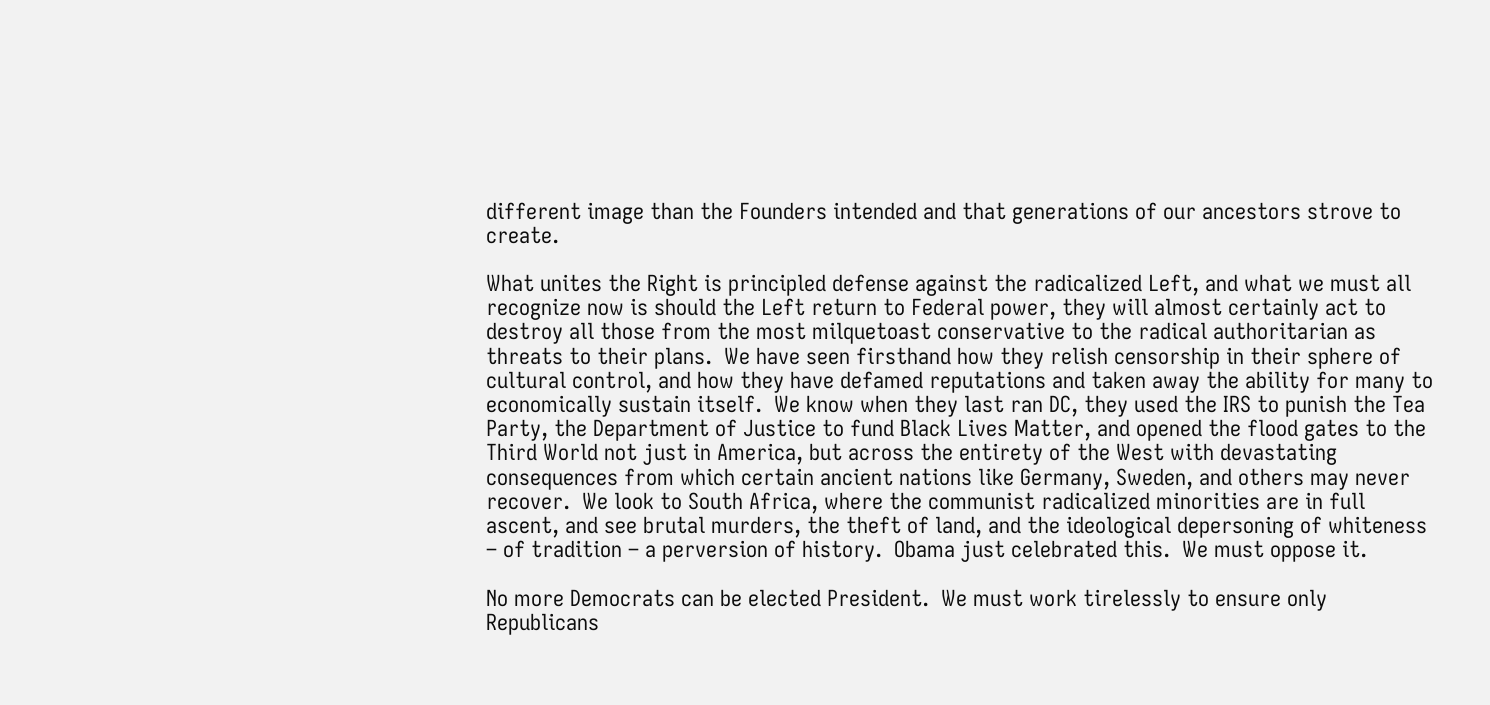different image than the Founders intended and that generations of our ancestors strove to create.

What unites the Right is principled defense against the radicalized Left, and what we must all recognize now is should the Left return to Federal power, they will almost certainly act to destroy all those from the most milquetoast conservative to the radical authoritarian as threats to their plans.  We have seen firsthand how they relish censorship in their sphere of cultural control, and how they have defamed reputations and taken away the ability for many to economically sustain itself.  We know when they last ran DC, they used the IRS to punish the Tea Party, the Department of Justice to fund Black Lives Matter, and opened the flood gates to the Third World not just in America, but across the entirety of the West with devastating consequences from which certain ancient nations like Germany, Sweden, and others may never recover.  We look to South Africa, where the communist radicalized minorities are in full ascent, and see brutal murders, the theft of land, and the ideological depersoning of whiteness – of tradition – a perversion of history.  Obama just celebrated this.  We must oppose it.

No more Democrats can be elected President.  We must work tirelessly to ensure only Republicans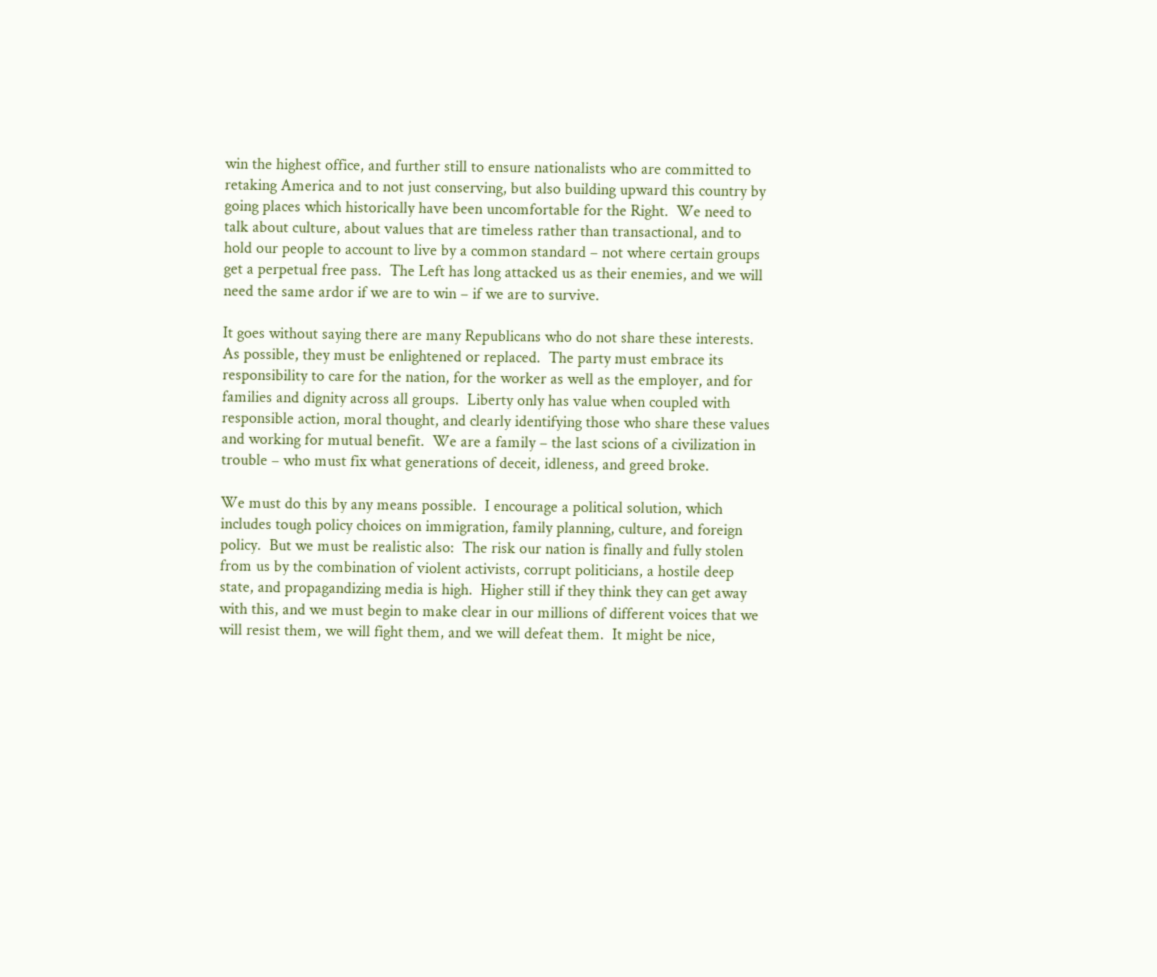win the highest office, and further still to ensure nationalists who are committed to retaking America and to not just conserving, but also building upward this country by going places which historically have been uncomfortable for the Right.  We need to talk about culture, about values that are timeless rather than transactional, and to hold our people to account to live by a common standard – not where certain groups get a perpetual free pass.  The Left has long attacked us as their enemies, and we will need the same ardor if we are to win – if we are to survive.

It goes without saying there are many Republicans who do not share these interests.  As possible, they must be enlightened or replaced.  The party must embrace its responsibility to care for the nation, for the worker as well as the employer, and for families and dignity across all groups.  Liberty only has value when coupled with responsible action, moral thought, and clearly identifying those who share these values and working for mutual benefit.  We are a family – the last scions of a civilization in trouble – who must fix what generations of deceit, idleness, and greed broke.

We must do this by any means possible.  I encourage a political solution, which includes tough policy choices on immigration, family planning, culture, and foreign policy.  But we must be realistic also:  The risk our nation is finally and fully stolen from us by the combination of violent activists, corrupt politicians, a hostile deep state, and propagandizing media is high.  Higher still if they think they can get away with this, and we must begin to make clear in our millions of different voices that we will resist them, we will fight them, and we will defeat them.  It might be nice,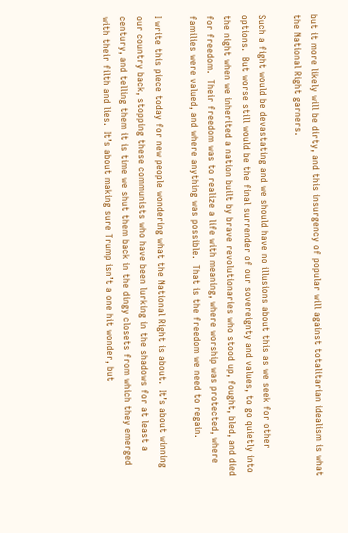but it more likely will be dirty, and this insurgency of popular will against totalitarian idealism is what the National Right garners.

Such a fight would be devastating and we should have no illusions about this as we seek for other options.  But worse still would be the final surrender of our sovereignty and values, to go quietly into the night when we inherited a nation built by brave revolutionaries who stood up, fought, bled, and died for freedom.  Their freedom was to realize a life with meaning, where worship was protected, where families were valued, and where anything was possible.  That is the freedom we need to regain.

I write this piece today for new people wondering what the National Right is about.  It’s about winning our country back, stopping these communists who have been lurking in the shadows for at least a century, and telling them it is time we shut them back in the dingy closets from which they emerged with their filth and lies.  It’s about making sure Trump isn’t a one hit wonder, but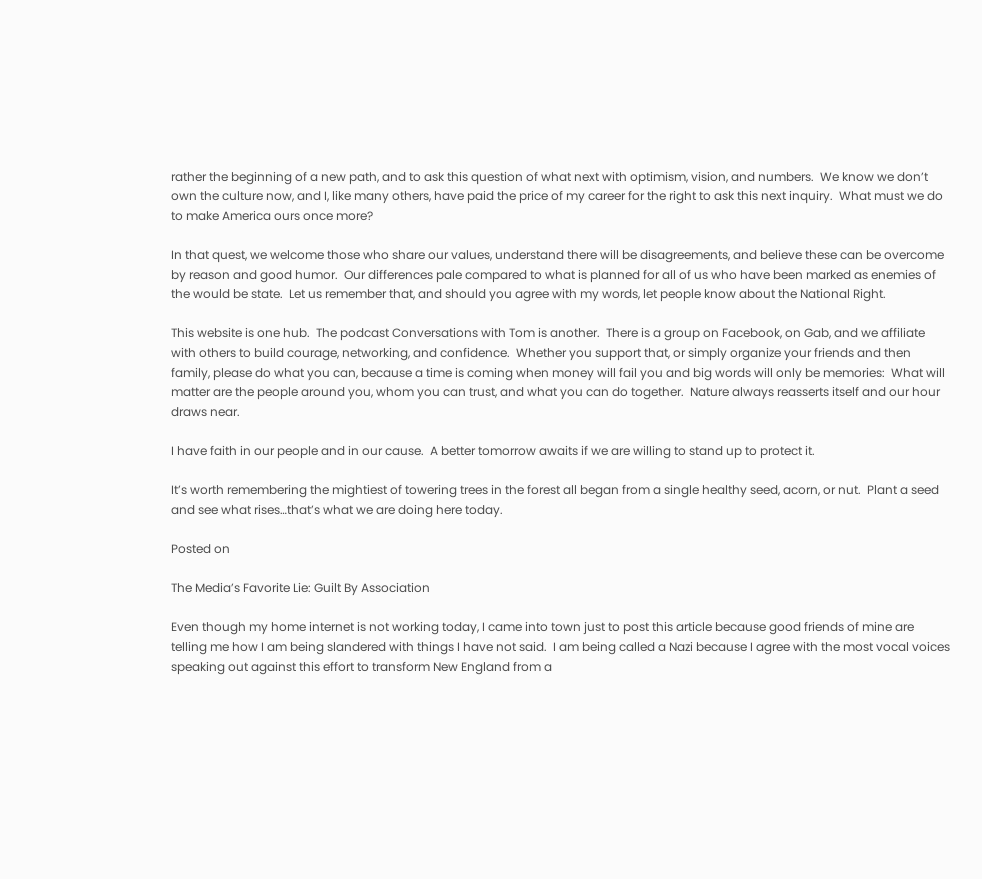rather the beginning of a new path, and to ask this question of what next with optimism, vision, and numbers.  We know we don’t own the culture now, and I, like many others, have paid the price of my career for the right to ask this next inquiry.  What must we do to make America ours once more?

In that quest, we welcome those who share our values, understand there will be disagreements, and believe these can be overcome by reason and good humor.  Our differences pale compared to what is planned for all of us who have been marked as enemies of the would be state.  Let us remember that, and should you agree with my words, let people know about the National Right.

This website is one hub.  The podcast Conversations with Tom is another.  There is a group on Facebook, on Gab, and we affiliate with others to build courage, networking, and confidence.  Whether you support that, or simply organize your friends and then family, please do what you can, because a time is coming when money will fail you and big words will only be memories:  What will matter are the people around you, whom you can trust, and what you can do together.  Nature always reasserts itself and our hour draws near.

I have faith in our people and in our cause.  A better tomorrow awaits if we are willing to stand up to protect it.

It’s worth remembering the mightiest of towering trees in the forest all began from a single healthy seed, acorn, or nut.  Plant a seed and see what rises…that’s what we are doing here today.

Posted on

The Media’s Favorite Lie: Guilt By Association

Even though my home internet is not working today, I came into town just to post this article because good friends of mine are telling me how I am being slandered with things I have not said.  I am being called a Nazi because I agree with the most vocal voices speaking out against this effort to transform New England from a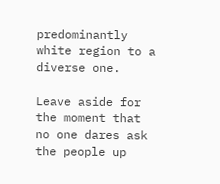predominantly white region to a diverse one.

Leave aside for the moment that no one dares ask the people up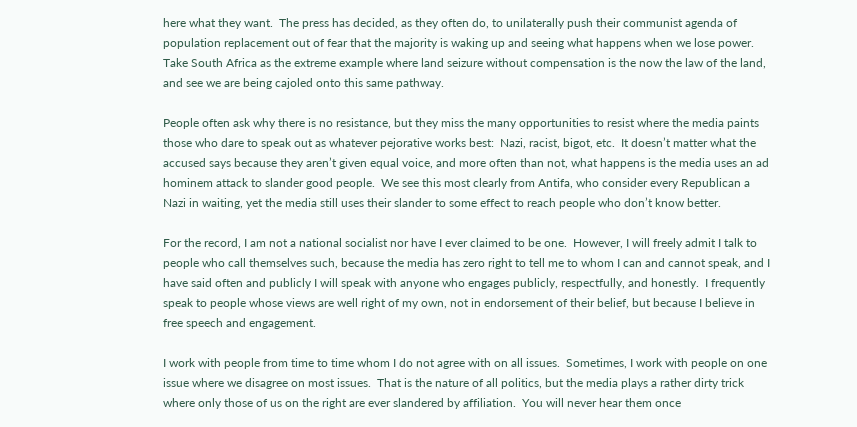here what they want.  The press has decided, as they often do, to unilaterally push their communist agenda of population replacement out of fear that the majority is waking up and seeing what happens when we lose power.  Take South Africa as the extreme example where land seizure without compensation is the now the law of the land, and see we are being cajoled onto this same pathway.

People often ask why there is no resistance, but they miss the many opportunities to resist where the media paints those who dare to speak out as whatever pejorative works best:  Nazi, racist, bigot, etc.  It doesn’t matter what the accused says because they aren’t given equal voice, and more often than not, what happens is the media uses an ad hominem attack to slander good people.  We see this most clearly from Antifa, who consider every Republican a Nazi in waiting, yet the media still uses their slander to some effect to reach people who don’t know better.

For the record, I am not a national socialist nor have I ever claimed to be one.  However, I will freely admit I talk to people who call themselves such, because the media has zero right to tell me to whom I can and cannot speak, and I have said often and publicly I will speak with anyone who engages publicly, respectfully, and honestly.  I frequently speak to people whose views are well right of my own, not in endorsement of their belief, but because I believe in free speech and engagement.

I work with people from time to time whom I do not agree with on all issues.  Sometimes, I work with people on one issue where we disagree on most issues.  That is the nature of all politics, but the media plays a rather dirty trick where only those of us on the right are ever slandered by affiliation.  You will never hear them once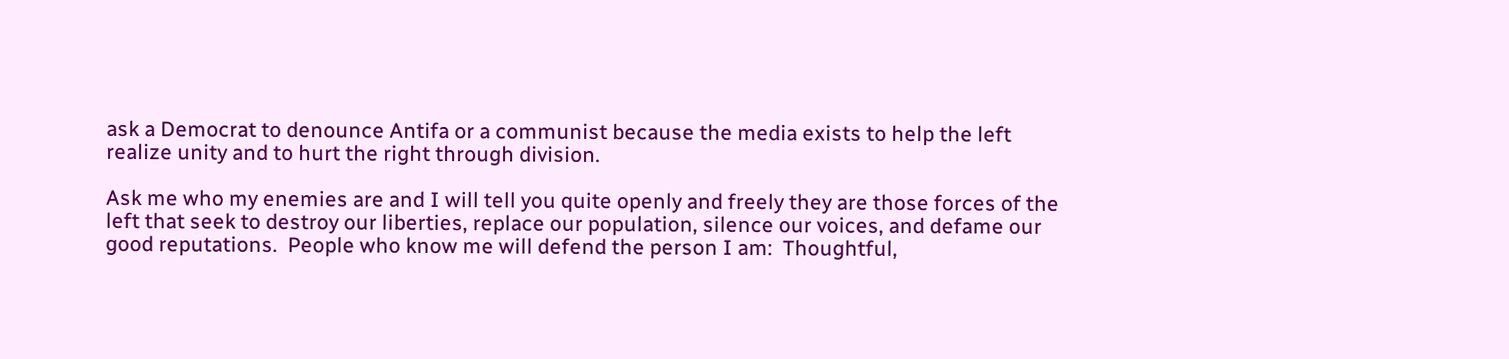ask a Democrat to denounce Antifa or a communist because the media exists to help the left realize unity and to hurt the right through division.

Ask me who my enemies are and I will tell you quite openly and freely they are those forces of the left that seek to destroy our liberties, replace our population, silence our voices, and defame our good reputations.  People who know me will defend the person I am:  Thoughtful,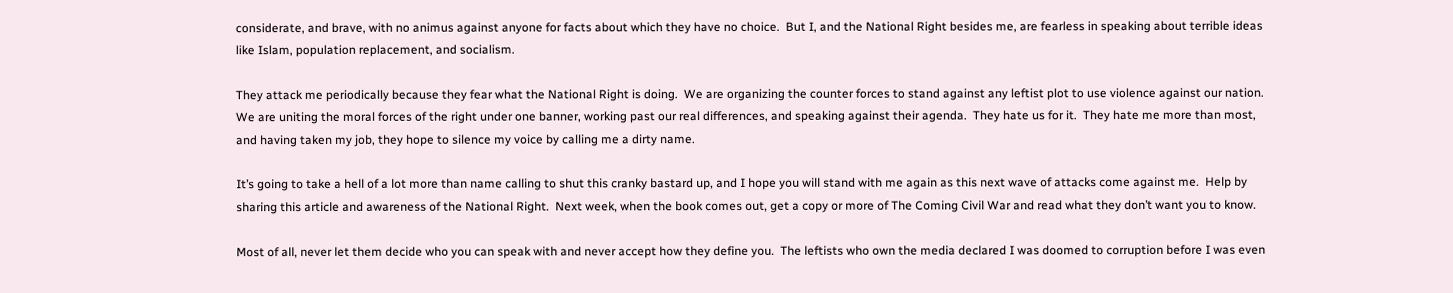considerate, and brave, with no animus against anyone for facts about which they have no choice.  But I, and the National Right besides me, are fearless in speaking about terrible ideas like Islam, population replacement, and socialism.

They attack me periodically because they fear what the National Right is doing.  We are organizing the counter forces to stand against any leftist plot to use violence against our nation.  We are uniting the moral forces of the right under one banner, working past our real differences, and speaking against their agenda.  They hate us for it.  They hate me more than most, and having taken my job, they hope to silence my voice by calling me a dirty name.

It’s going to take a hell of a lot more than name calling to shut this cranky bastard up, and I hope you will stand with me again as this next wave of attacks come against me.  Help by sharing this article and awareness of the National Right.  Next week, when the book comes out, get a copy or more of The Coming Civil War and read what they don’t want you to know.

Most of all, never let them decide who you can speak with and never accept how they define you.  The leftists who own the media declared I was doomed to corruption before I was even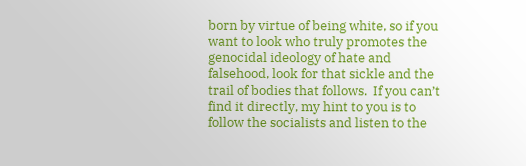born by virtue of being white, so if you want to look who truly promotes the genocidal ideology of hate and falsehood, look for that sickle and the trail of bodies that follows.  If you can’t find it directly, my hint to you is to follow the socialists and listen to the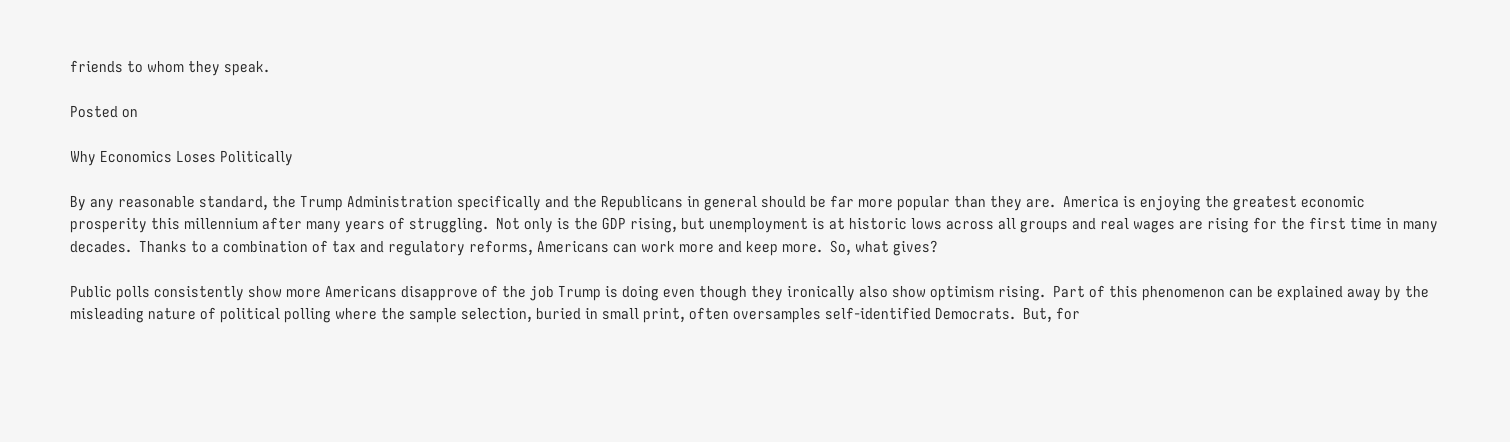friends to whom they speak.

Posted on

Why Economics Loses Politically

By any reasonable standard, the Trump Administration specifically and the Republicans in general should be far more popular than they are.  America is enjoying the greatest economic prosperity this millennium after many years of struggling.  Not only is the GDP rising, but unemployment is at historic lows across all groups and real wages are rising for the first time in many decades.  Thanks to a combination of tax and regulatory reforms, Americans can work more and keep more.  So, what gives?

Public polls consistently show more Americans disapprove of the job Trump is doing even though they ironically also show optimism rising.  Part of this phenomenon can be explained away by the misleading nature of political polling where the sample selection, buried in small print, often oversamples self-identified Democrats.  But, for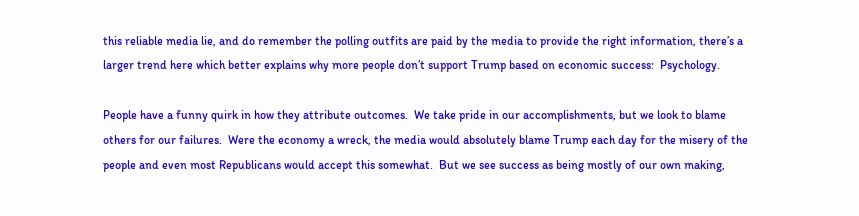this reliable media lie, and do remember the polling outfits are paid by the media to provide the right information, there’s a larger trend here which better explains why more people don’t support Trump based on economic success:  Psychology.

People have a funny quirk in how they attribute outcomes.  We take pride in our accomplishments, but we look to blame others for our failures.  Were the economy a wreck, the media would absolutely blame Trump each day for the misery of the people and even most Republicans would accept this somewhat.  But we see success as being mostly of our own making,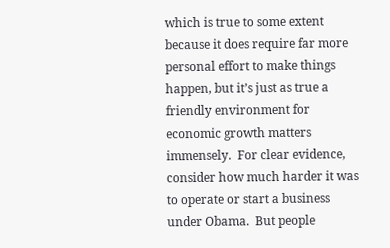which is true to some extent because it does require far more personal effort to make things happen, but it’s just as true a friendly environment for economic growth matters immensely.  For clear evidence, consider how much harder it was to operate or start a business under Obama.  But people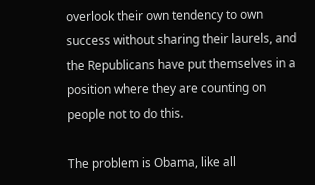overlook their own tendency to own success without sharing their laurels, and the Republicans have put themselves in a position where they are counting on people not to do this.

The problem is Obama, like all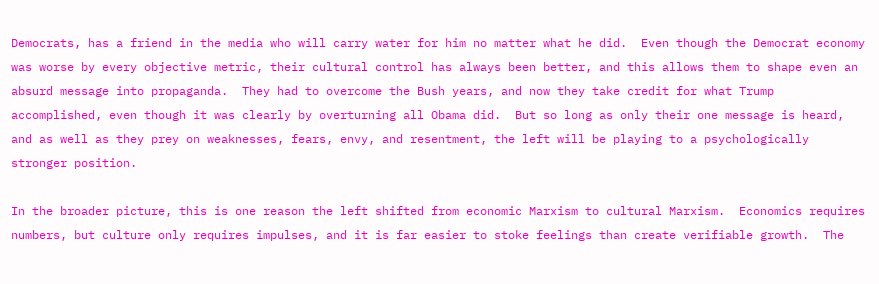Democrats, has a friend in the media who will carry water for him no matter what he did.  Even though the Democrat economy was worse by every objective metric, their cultural control has always been better, and this allows them to shape even an absurd message into propaganda.  They had to overcome the Bush years, and now they take credit for what Trump accomplished, even though it was clearly by overturning all Obama did.  But so long as only their one message is heard, and as well as they prey on weaknesses, fears, envy, and resentment, the left will be playing to a psychologically stronger position.

In the broader picture, this is one reason the left shifted from economic Marxism to cultural Marxism.  Economics requires numbers, but culture only requires impulses, and it is far easier to stoke feelings than create verifiable growth.  The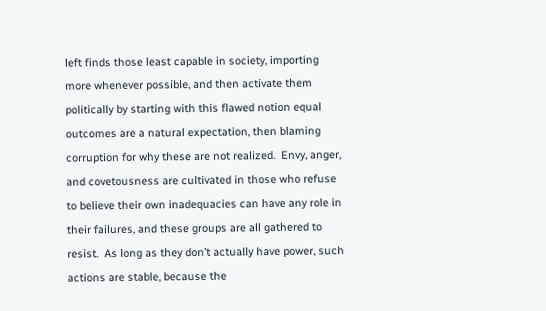left finds those least capable in society, importing more whenever possible, and then activate them politically by starting with this flawed notion equal outcomes are a natural expectation, then blaming corruption for why these are not realized.  Envy, anger, and covetousness are cultivated in those who refuse to believe their own inadequacies can have any role in their failures, and these groups are all gathered to resist.  As long as they don’t actually have power, such actions are stable, because the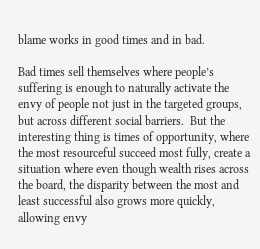blame works in good times and in bad.

Bad times sell themselves where people’s suffering is enough to naturally activate the envy of people not just in the targeted groups, but across different social barriers.  But the interesting thing is times of opportunity, where the most resourceful succeed most fully, create a situation where even though wealth rises across the board, the disparity between the most and least successful also grows more quickly, allowing envy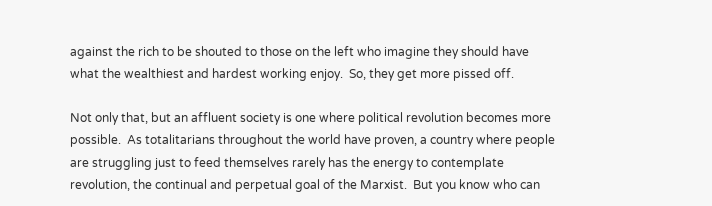against the rich to be shouted to those on the left who imagine they should have what the wealthiest and hardest working enjoy.  So, they get more pissed off.

Not only that, but an affluent society is one where political revolution becomes more possible.  As totalitarians throughout the world have proven, a country where people are struggling just to feed themselves rarely has the energy to contemplate revolution, the continual and perpetual goal of the Marxist.  But you know who can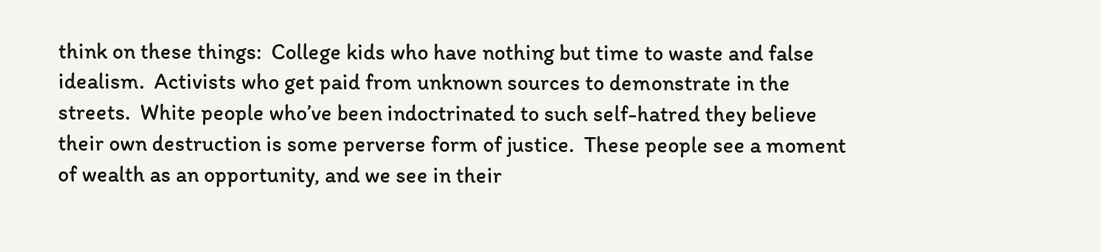think on these things:  College kids who have nothing but time to waste and false idealism.  Activists who get paid from unknown sources to demonstrate in the streets.  White people who’ve been indoctrinated to such self-hatred they believe their own destruction is some perverse form of justice.  These people see a moment of wealth as an opportunity, and we see in their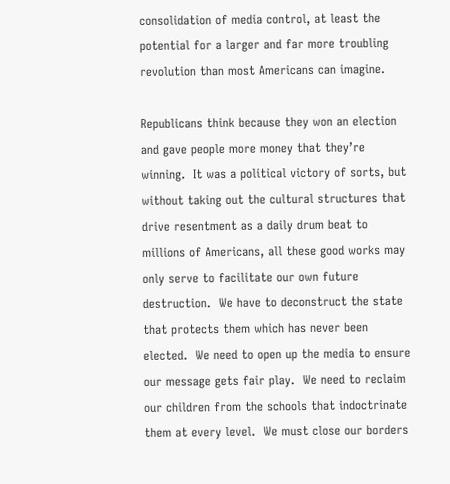consolidation of media control, at least the potential for a larger and far more troubling revolution than most Americans can imagine.

Republicans think because they won an election and gave people more money that they’re winning.  It was a political victory of sorts, but without taking out the cultural structures that drive resentment as a daily drum beat to millions of Americans, all these good works may only serve to facilitate our own future destruction.  We have to deconstruct the state that protects them which has never been elected.  We need to open up the media to ensure our message gets fair play.  We need to reclaim our children from the schools that indoctrinate them at every level.  We must close our borders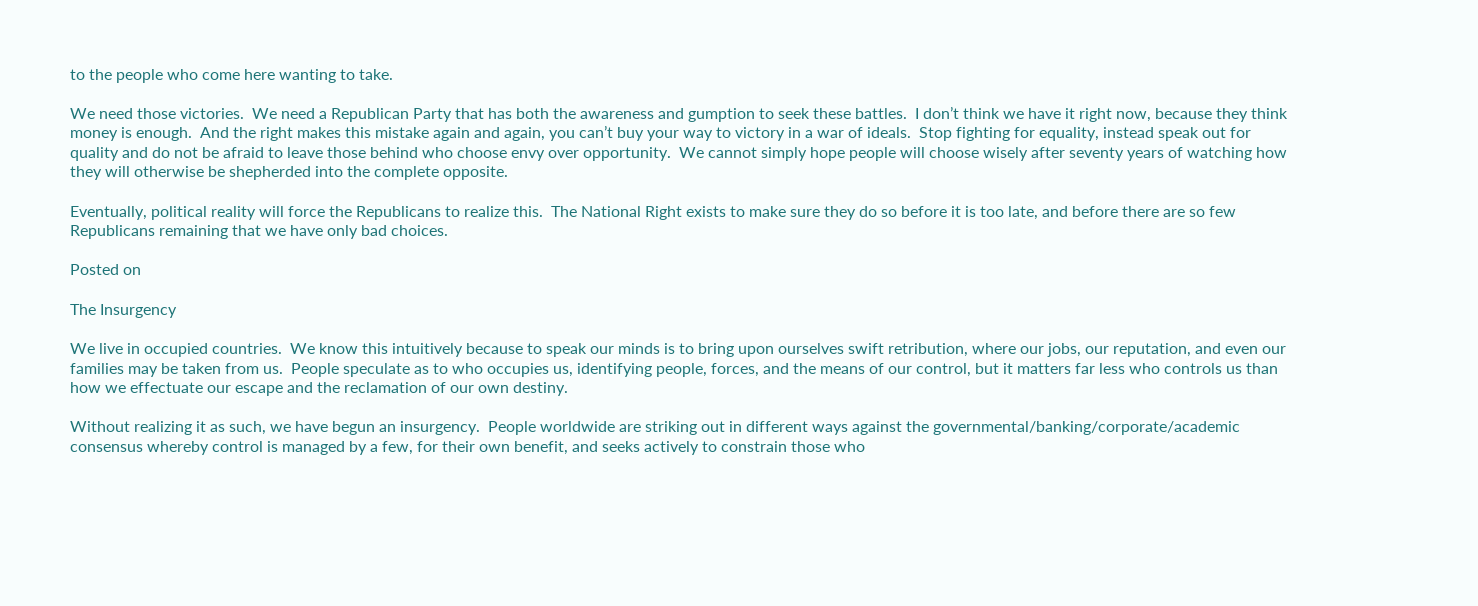to the people who come here wanting to take.

We need those victories.  We need a Republican Party that has both the awareness and gumption to seek these battles.  I don’t think we have it right now, because they think money is enough.  And the right makes this mistake again and again, you can’t buy your way to victory in a war of ideals.  Stop fighting for equality, instead speak out for quality and do not be afraid to leave those behind who choose envy over opportunity.  We cannot simply hope people will choose wisely after seventy years of watching how they will otherwise be shepherded into the complete opposite.

Eventually, political reality will force the Republicans to realize this.  The National Right exists to make sure they do so before it is too late, and before there are so few Republicans remaining that we have only bad choices.

Posted on

The Insurgency

We live in occupied countries.  We know this intuitively because to speak our minds is to bring upon ourselves swift retribution, where our jobs, our reputation, and even our families may be taken from us.  People speculate as to who occupies us, identifying people, forces, and the means of our control, but it matters far less who controls us than how we effectuate our escape and the reclamation of our own destiny.

Without realizing it as such, we have begun an insurgency.  People worldwide are striking out in different ways against the governmental/banking/corporate/academic consensus whereby control is managed by a few, for their own benefit, and seeks actively to constrain those who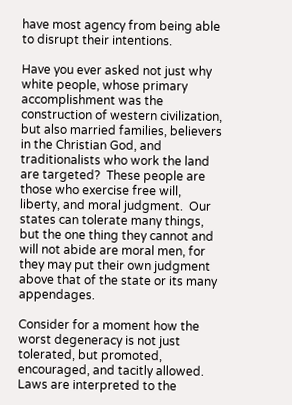have most agency from being able to disrupt their intentions.

Have you ever asked not just why white people, whose primary accomplishment was the construction of western civilization, but also married families, believers in the Christian God, and traditionalists who work the land are targeted?  These people are those who exercise free will, liberty, and moral judgment.  Our states can tolerate many things, but the one thing they cannot and will not abide are moral men, for they may put their own judgment above that of the state or its many appendages.

Consider for a moment how the worst degeneracy is not just tolerated, but promoted, encouraged, and tacitly allowed.  Laws are interpreted to the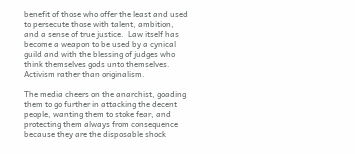benefit of those who offer the least and used to persecute those with talent, ambition, and a sense of true justice.  Law itself has become a weapon to be used by a cynical guild and with the blessing of judges who think themselves gods unto themselves.  Activism rather than originalism.

The media cheers on the anarchist, goading them to go further in attacking the decent people, wanting them to stoke fear, and protecting them always from consequence because they are the disposable shock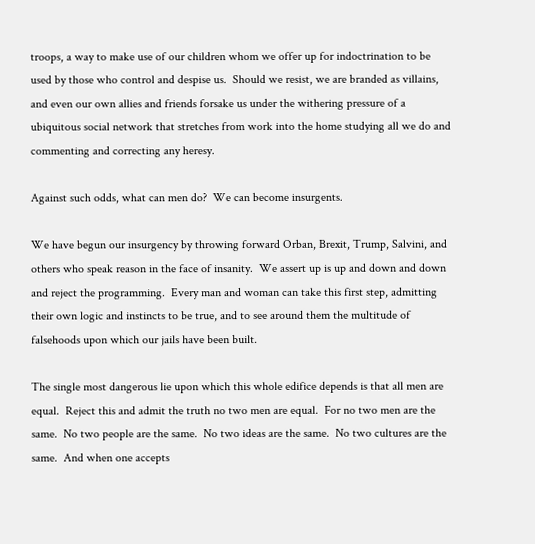troops, a way to make use of our children whom we offer up for indoctrination to be used by those who control and despise us.  Should we resist, we are branded as villains, and even our own allies and friends forsake us under the withering pressure of a ubiquitous social network that stretches from work into the home studying all we do and commenting and correcting any heresy.

Against such odds, what can men do?  We can become insurgents.

We have begun our insurgency by throwing forward Orban, Brexit, Trump, Salvini, and others who speak reason in the face of insanity.  We assert up is up and down and down and reject the programming.  Every man and woman can take this first step, admitting their own logic and instincts to be true, and to see around them the multitude of falsehoods upon which our jails have been built.

The single most dangerous lie upon which this whole edifice depends is that all men are equal.  Reject this and admit the truth no two men are equal.  For no two men are the same.  No two people are the same.  No two ideas are the same.  No two cultures are the same.  And when one accepts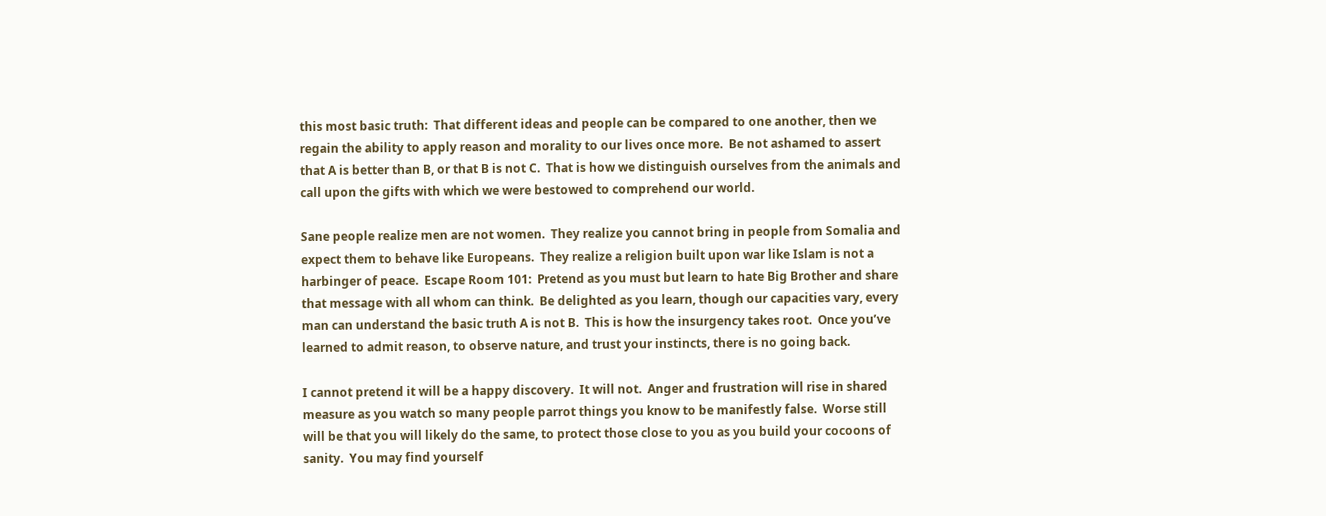this most basic truth:  That different ideas and people can be compared to one another, then we regain the ability to apply reason and morality to our lives once more.  Be not ashamed to assert that A is better than B, or that B is not C.  That is how we distinguish ourselves from the animals and call upon the gifts with which we were bestowed to comprehend our world.

Sane people realize men are not women.  They realize you cannot bring in people from Somalia and expect them to behave like Europeans.  They realize a religion built upon war like Islam is not a harbinger of peace.  Escape Room 101:  Pretend as you must but learn to hate Big Brother and share that message with all whom can think.  Be delighted as you learn, though our capacities vary, every man can understand the basic truth A is not B.  This is how the insurgency takes root.  Once you’ve learned to admit reason, to observe nature, and trust your instincts, there is no going back.

I cannot pretend it will be a happy discovery.  It will not.  Anger and frustration will rise in shared measure as you watch so many people parrot things you know to be manifestly false.  Worse still will be that you will likely do the same, to protect those close to you as you build your cocoons of sanity.  You may find yourself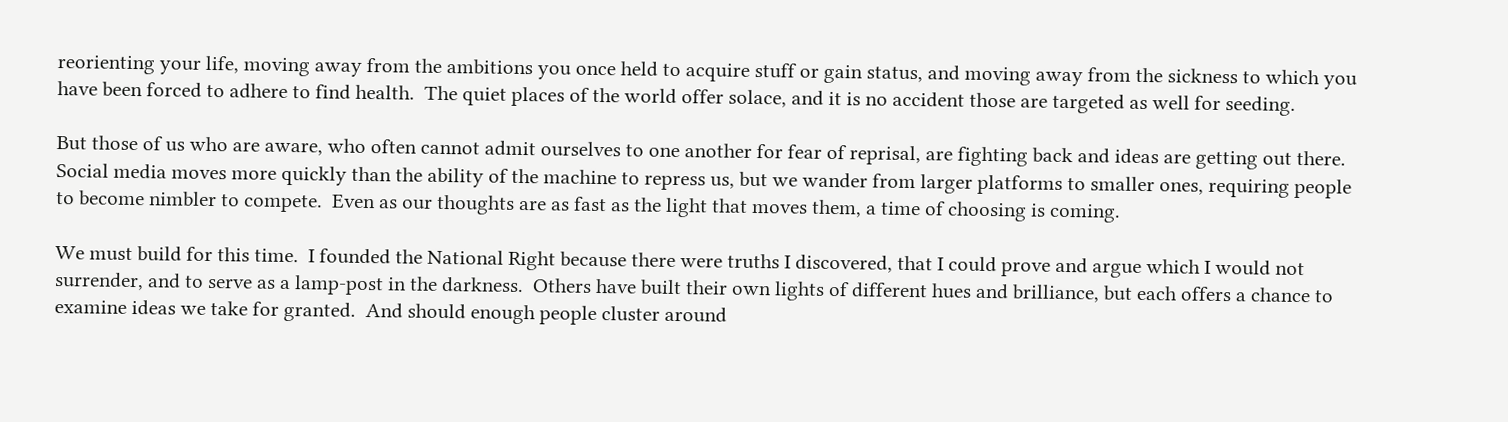reorienting your life, moving away from the ambitions you once held to acquire stuff or gain status, and moving away from the sickness to which you have been forced to adhere to find health.  The quiet places of the world offer solace, and it is no accident those are targeted as well for seeding.

But those of us who are aware, who often cannot admit ourselves to one another for fear of reprisal, are fighting back and ideas are getting out there.  Social media moves more quickly than the ability of the machine to repress us, but we wander from larger platforms to smaller ones, requiring people to become nimbler to compete.  Even as our thoughts are as fast as the light that moves them, a time of choosing is coming.

We must build for this time.  I founded the National Right because there were truths I discovered, that I could prove and argue which I would not surrender, and to serve as a lamp-post in the darkness.  Others have built their own lights of different hues and brilliance, but each offers a chance to examine ideas we take for granted.  And should enough people cluster around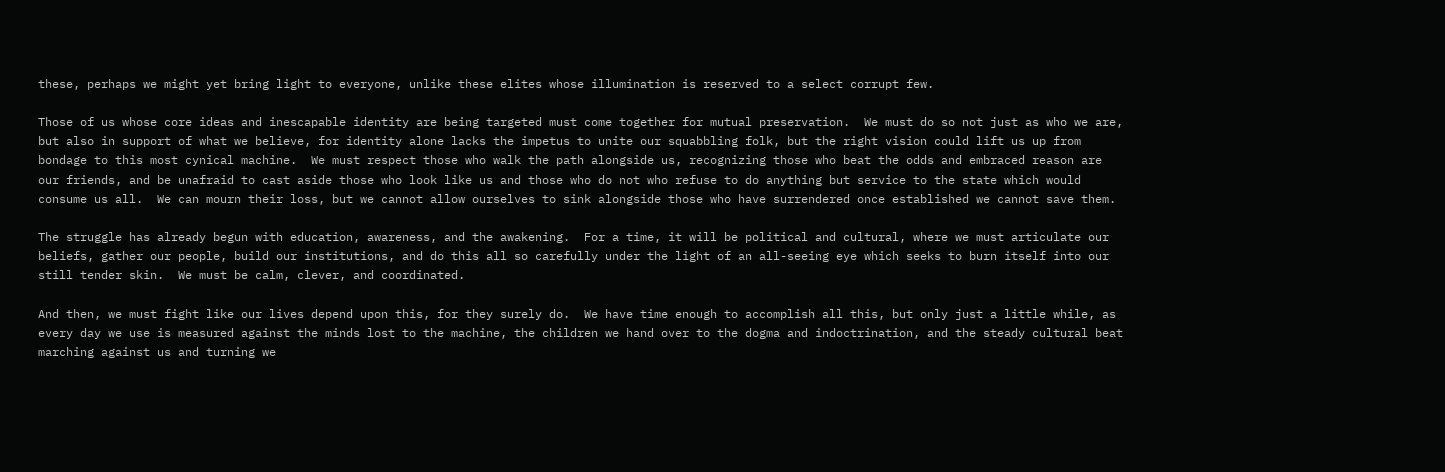these, perhaps we might yet bring light to everyone, unlike these elites whose illumination is reserved to a select corrupt few.

Those of us whose core ideas and inescapable identity are being targeted must come together for mutual preservation.  We must do so not just as who we are, but also in support of what we believe, for identity alone lacks the impetus to unite our squabbling folk, but the right vision could lift us up from bondage to this most cynical machine.  We must respect those who walk the path alongside us, recognizing those who beat the odds and embraced reason are our friends, and be unafraid to cast aside those who look like us and those who do not who refuse to do anything but service to the state which would consume us all.  We can mourn their loss, but we cannot allow ourselves to sink alongside those who have surrendered once established we cannot save them.

The struggle has already begun with education, awareness, and the awakening.  For a time, it will be political and cultural, where we must articulate our beliefs, gather our people, build our institutions, and do this all so carefully under the light of an all-seeing eye which seeks to burn itself into our still tender skin.  We must be calm, clever, and coordinated.

And then, we must fight like our lives depend upon this, for they surely do.  We have time enough to accomplish all this, but only just a little while, as every day we use is measured against the minds lost to the machine, the children we hand over to the dogma and indoctrination, and the steady cultural beat marching against us and turning we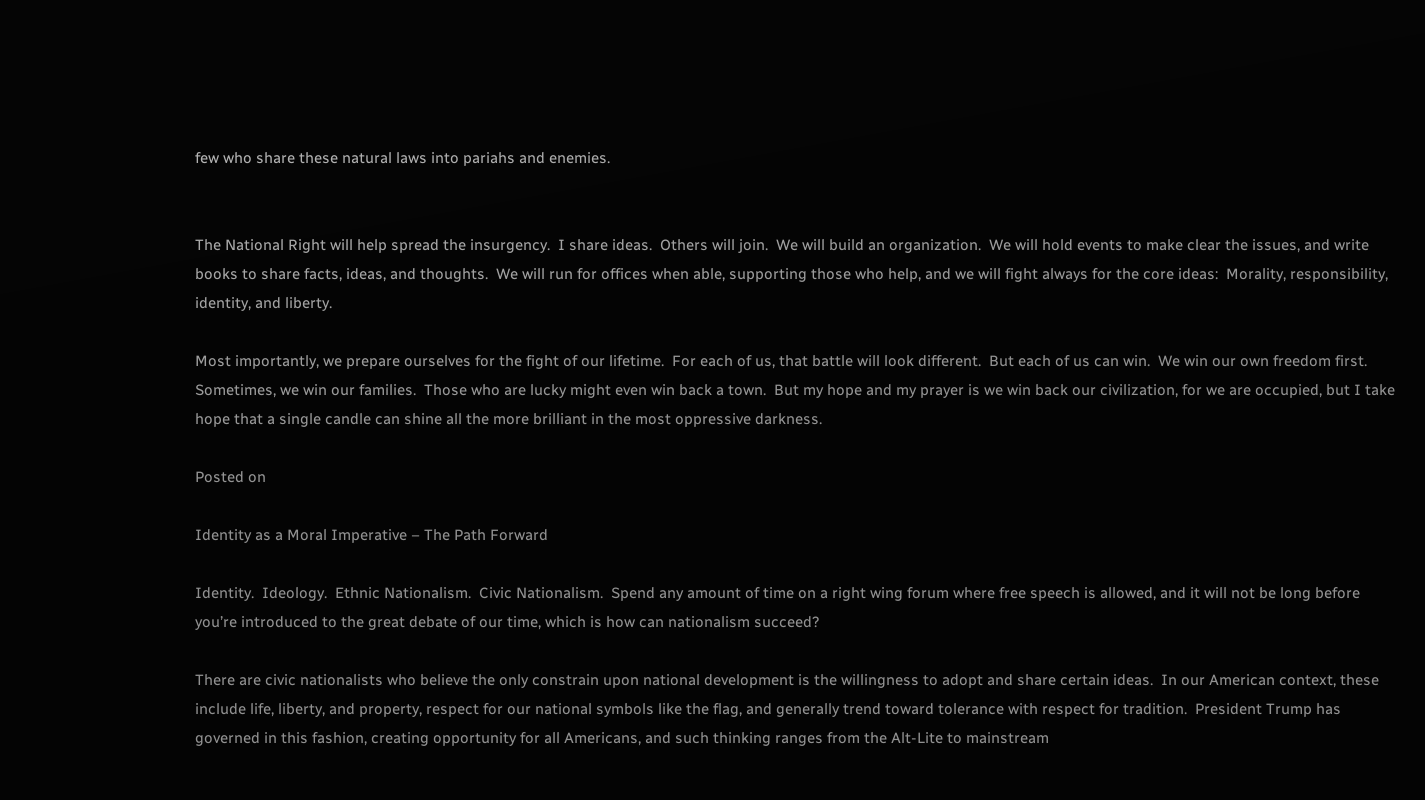few who share these natural laws into pariahs and enemies.


The National Right will help spread the insurgency.  I share ideas.  Others will join.  We will build an organization.  We will hold events to make clear the issues, and write books to share facts, ideas, and thoughts.  We will run for offices when able, supporting those who help, and we will fight always for the core ideas:  Morality, responsibility, identity, and liberty.

Most importantly, we prepare ourselves for the fight of our lifetime.  For each of us, that battle will look different.  But each of us can win.  We win our own freedom first.  Sometimes, we win our families.  Those who are lucky might even win back a town.  But my hope and my prayer is we win back our civilization, for we are occupied, but I take hope that a single candle can shine all the more brilliant in the most oppressive darkness.

Posted on

Identity as a Moral Imperative – The Path Forward

Identity.  Ideology.  Ethnic Nationalism.  Civic Nationalism.  Spend any amount of time on a right wing forum where free speech is allowed, and it will not be long before you’re introduced to the great debate of our time, which is how can nationalism succeed?

There are civic nationalists who believe the only constrain upon national development is the willingness to adopt and share certain ideas.  In our American context, these include life, liberty, and property, respect for our national symbols like the flag, and generally trend toward tolerance with respect for tradition.  President Trump has governed in this fashion, creating opportunity for all Americans, and such thinking ranges from the Alt-Lite to mainstream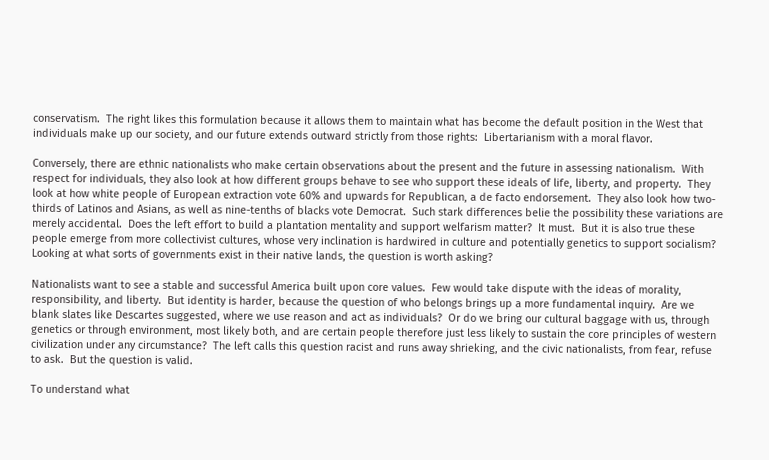conservatism.  The right likes this formulation because it allows them to maintain what has become the default position in the West that individuals make up our society, and our future extends outward strictly from those rights:  Libertarianism with a moral flavor.

Conversely, there are ethnic nationalists who make certain observations about the present and the future in assessing nationalism.  With respect for individuals, they also look at how different groups behave to see who support these ideals of life, liberty, and property.  They look at how white people of European extraction vote 60% and upwards for Republican, a de facto endorsement.  They also look how two-thirds of Latinos and Asians, as well as nine-tenths of blacks vote Democrat.  Such stark differences belie the possibility these variations are merely accidental.  Does the left effort to build a plantation mentality and support welfarism matter?  It must.  But it is also true these people emerge from more collectivist cultures, whose very inclination is hardwired in culture and potentially genetics to support socialism?  Looking at what sorts of governments exist in their native lands, the question is worth asking?

Nationalists want to see a stable and successful America built upon core values.  Few would take dispute with the ideas of morality, responsibility, and liberty.  But identity is harder, because the question of who belongs brings up a more fundamental inquiry.  Are we blank slates like Descartes suggested, where we use reason and act as individuals?  Or do we bring our cultural baggage with us, through genetics or through environment, most likely both, and are certain people therefore just less likely to sustain the core principles of western civilization under any circumstance?  The left calls this question racist and runs away shrieking, and the civic nationalists, from fear, refuse to ask.  But the question is valid.

To understand what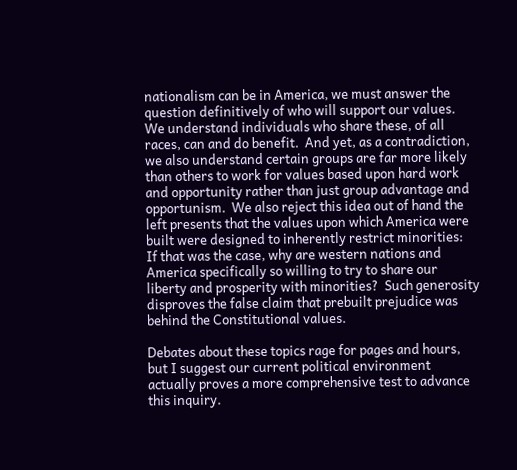nationalism can be in America, we must answer the question definitively of who will support our values.  We understand individuals who share these, of all races, can and do benefit.  And yet, as a contradiction, we also understand certain groups are far more likely than others to work for values based upon hard work and opportunity rather than just group advantage and opportunism.  We also reject this idea out of hand the left presents that the values upon which America were built were designed to inherently restrict minorities:  If that was the case, why are western nations and America specifically so willing to try to share our liberty and prosperity with minorities?  Such generosity disproves the false claim that prebuilt prejudice was behind the Constitutional values.

Debates about these topics rage for pages and hours, but I suggest our current political environment actually proves a more comprehensive test to advance this inquiry.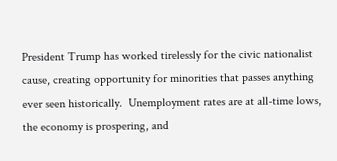President Trump has worked tirelessly for the civic nationalist cause, creating opportunity for minorities that passes anything ever seen historically.  Unemployment rates are at all-time lows, the economy is prospering, and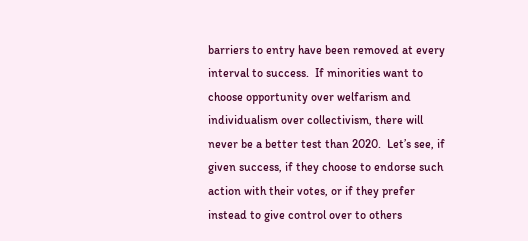barriers to entry have been removed at every interval to success.  If minorities want to choose opportunity over welfarism and individualism over collectivism, there will never be a better test than 2020.  Let’s see, if given success, if they choose to endorse such action with their votes, or if they prefer instead to give control over to others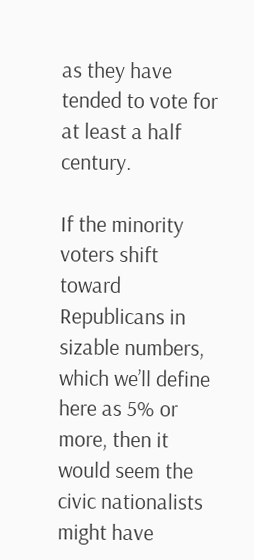as they have tended to vote for at least a half century.

If the minority voters shift toward Republicans in sizable numbers, which we’ll define here as 5% or more, then it would seem the civic nationalists might have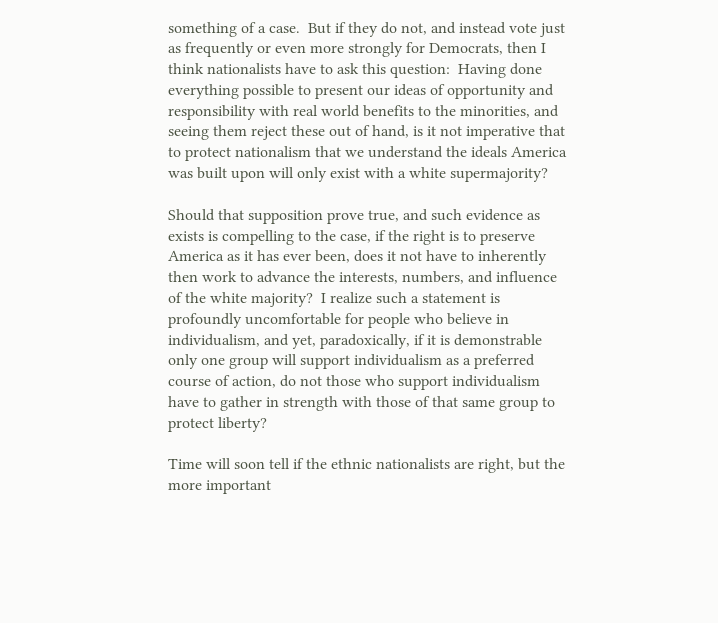something of a case.  But if they do not, and instead vote just as frequently or even more strongly for Democrats, then I think nationalists have to ask this question:  Having done everything possible to present our ideas of opportunity and responsibility with real world benefits to the minorities, and seeing them reject these out of hand, is it not imperative that to protect nationalism that we understand the ideals America was built upon will only exist with a white supermajority?

Should that supposition prove true, and such evidence as exists is compelling to the case, if the right is to preserve America as it has ever been, does it not have to inherently then work to advance the interests, numbers, and influence of the white majority?  I realize such a statement is profoundly uncomfortable for people who believe in individualism, and yet, paradoxically, if it is demonstrable only one group will support individualism as a preferred course of action, do not those who support individualism have to gather in strength with those of that same group to protect liberty?

Time will soon tell if the ethnic nationalists are right, but the more important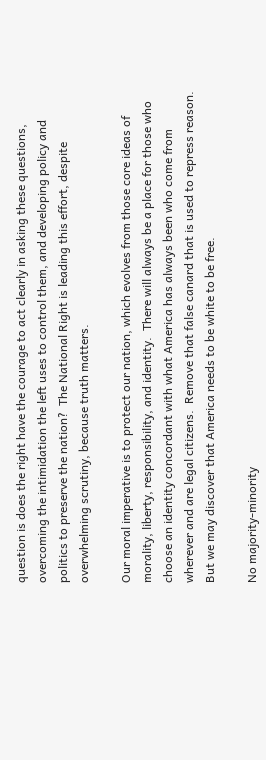question is does the right have the courage to act clearly in asking these questions, overcoming the intimidation the left uses to control them, and developing policy and politics to preserve the nation?  The National Right is leading this effort, despite overwhelming scrutiny, because truth matters.

Our moral imperative is to protect our nation, which evolves from those core ideas of morality, liberty, responsibility, and identity.  There will always be a place for those who choose an identity concordant with what America has always been who come from wherever and are legal citizens.  Remove that false canard that is used to repress reason.  But we may discover that America needs to be white to be free.

No majority-minority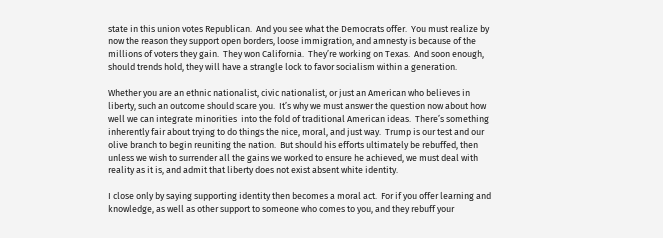state in this union votes Republican.  And you see what the Democrats offer.  You must realize by now the reason they support open borders, loose immigration, and amnesty is because of the millions of voters they gain.  They won California.  They’re working on Texas.  And soon enough, should trends hold, they will have a strangle lock to favor socialism within a generation.

Whether you are an ethnic nationalist, civic nationalist, or just an American who believes in liberty, such an outcome should scare you.  It’s why we must answer the question now about how well we can integrate minorities  into the fold of traditional American ideas.  There’s something inherently fair about trying to do things the nice, moral, and just way.  Trump is our test and our olive branch to begin reuniting the nation.  But should his efforts ultimately be rebuffed, then unless we wish to surrender all the gains we worked to ensure he achieved, we must deal with reality as it is, and admit that liberty does not exist absent white identity.

I close only by saying supporting identity then becomes a moral act.  For if you offer learning and knowledge, as well as other support to someone who comes to you, and they rebuff your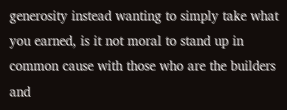generosity instead wanting to simply take what you earned, is it not moral to stand up in common cause with those who are the builders and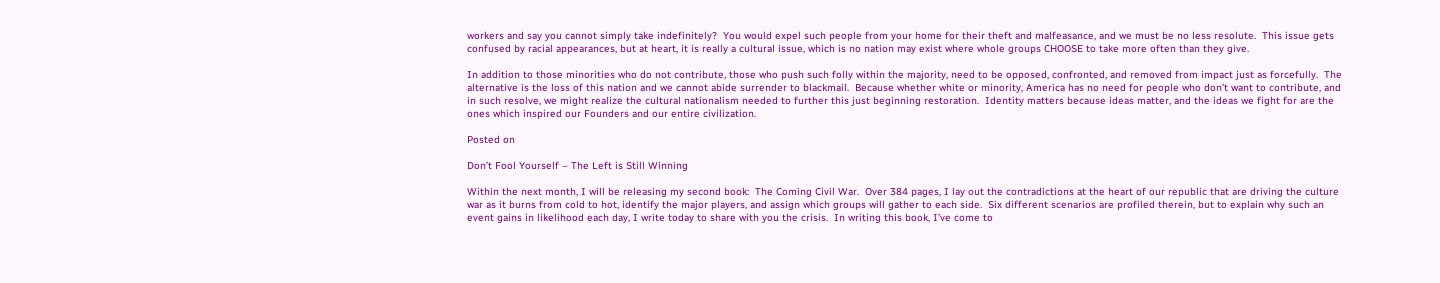workers and say you cannot simply take indefinitely?  You would expel such people from your home for their theft and malfeasance, and we must be no less resolute.  This issue gets confused by racial appearances, but at heart, it is really a cultural issue, which is no nation may exist where whole groups CHOOSE to take more often than they give.

In addition to those minorities who do not contribute, those who push such folly within the majority, need to be opposed, confronted, and removed from impact just as forcefully.  The alternative is the loss of this nation and we cannot abide surrender to blackmail.  Because whether white or minority, America has no need for people who don’t want to contribute, and in such resolve, we might realize the cultural nationalism needed to further this just beginning restoration.  Identity matters because ideas matter, and the ideas we fight for are the ones which inspired our Founders and our entire civilization.

Posted on

Don’t Fool Yourself – The Left is Still Winning

Within the next month, I will be releasing my second book:  The Coming Civil War.  Over 384 pages, I lay out the contradictions at the heart of our republic that are driving the culture war as it burns from cold to hot, identify the major players, and assign which groups will gather to each side.  Six different scenarios are profiled therein, but to explain why such an event gains in likelihood each day, I write today to share with you the crisis.  In writing this book, I’ve come to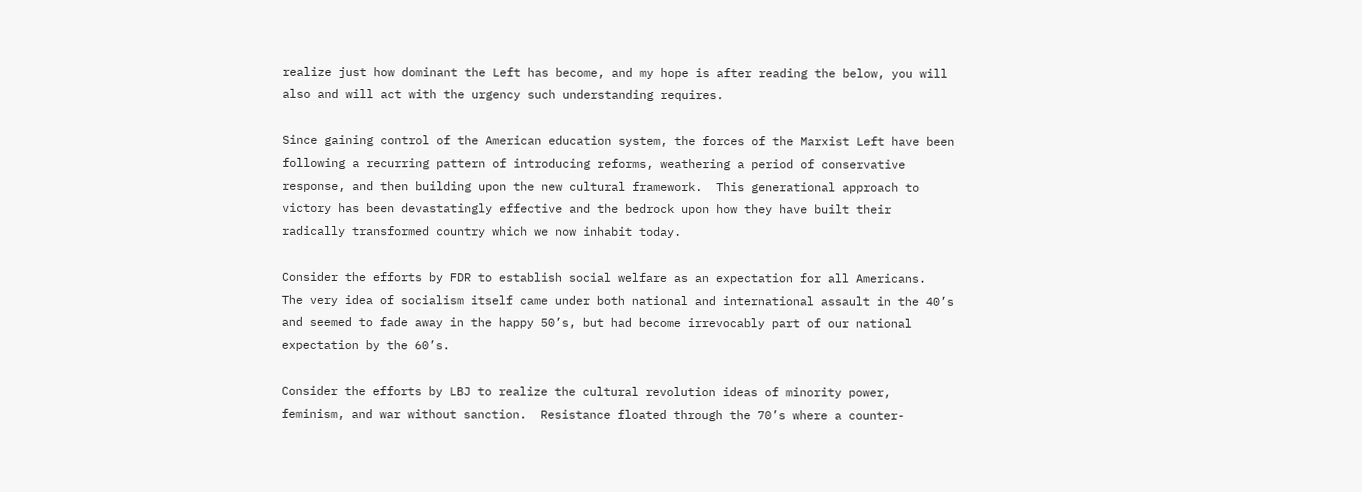realize just how dominant the Left has become, and my hope is after reading the below, you will also and will act with the urgency such understanding requires.

Since gaining control of the American education system, the forces of the Marxist Left have been following a recurring pattern of introducing reforms, weathering a period of conservative response, and then building upon the new cultural framework.  This generational approach to victory has been devastatingly effective and the bedrock upon how they have built their radically transformed country which we now inhabit today.

Consider the efforts by FDR to establish social welfare as an expectation for all Americans.  The very idea of socialism itself came under both national and international assault in the 40’s and seemed to fade away in the happy 50’s, but had become irrevocably part of our national expectation by the 60’s.

Consider the efforts by LBJ to realize the cultural revolution ideas of minority power, feminism, and war without sanction.  Resistance floated through the 70’s where a counter-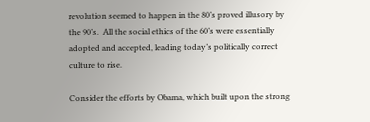revolution seemed to happen in the 80’s proved illusory by the 90’s.  All the social ethics of the 60’s were essentially adopted and accepted, leading today’s politically correct culture to rise.

Consider the efforts by Obama, which built upon the strong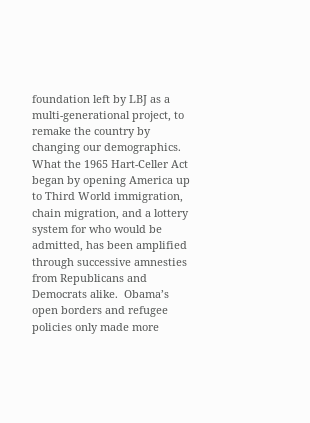foundation left by LBJ as a multi-generational project, to remake the country by changing our demographics.  What the 1965 Hart-Celler Act began by opening America up to Third World immigration, chain migration, and a lottery system for who would be admitted, has been amplified through successive amnesties from Republicans and Democrats alike.  Obama’s open borders and refugee policies only made more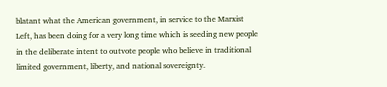blatant what the American government, in service to the Marxist Left, has been doing for a very long time which is seeding new people in the deliberate intent to outvote people who believe in traditional limited government, liberty, and national sovereignty.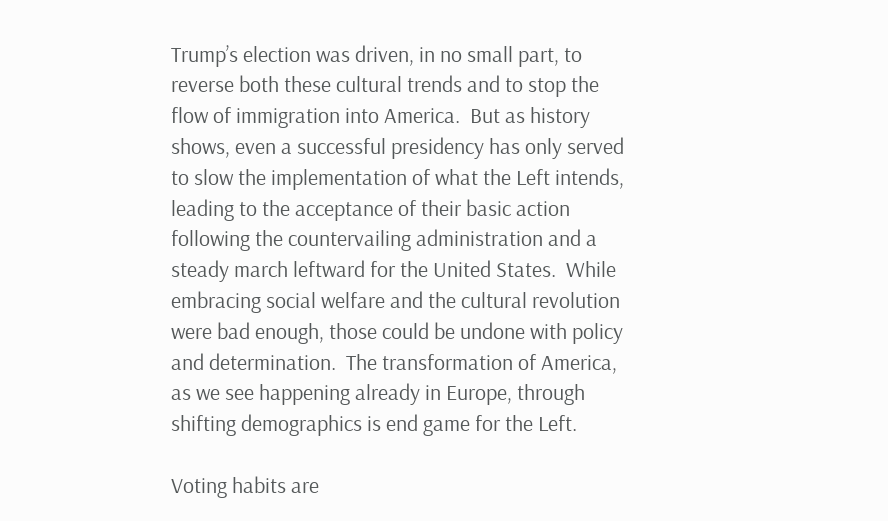Trump’s election was driven, in no small part, to reverse both these cultural trends and to stop the flow of immigration into America.  But as history shows, even a successful presidency has only served to slow the implementation of what the Left intends, leading to the acceptance of their basic action following the countervailing administration and a steady march leftward for the United States.  While embracing social welfare and the cultural revolution were bad enough, those could be undone with policy and determination.  The transformation of America, as we see happening already in Europe, through shifting demographics is end game for the Left.

Voting habits are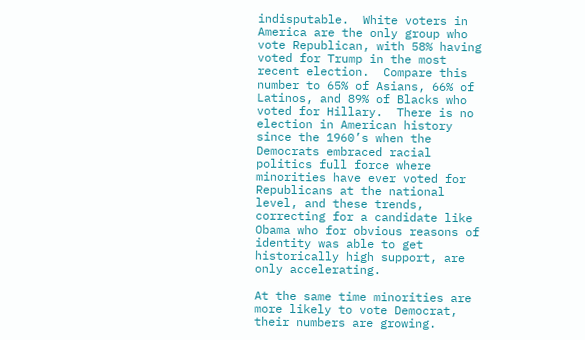indisputable.  White voters in America are the only group who vote Republican, with 58% having voted for Trump in the most recent election.  Compare this number to 65% of Asians, 66% of Latinos, and 89% of Blacks who voted for Hillary.  There is no election in American history since the 1960’s when the Democrats embraced racial politics full force where minorities have ever voted for Republicans at the national level, and these trends, correcting for a candidate like Obama who for obvious reasons of identity was able to get historically high support, are only accelerating.

At the same time minorities are more likely to vote Democrat, their numbers are growing.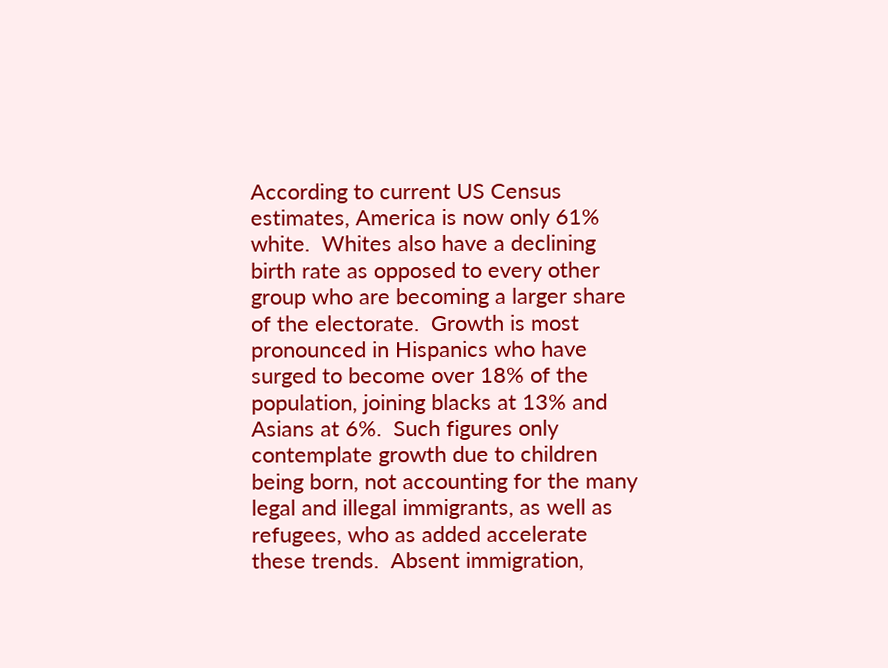According to current US Census estimates, America is now only 61% white.  Whites also have a declining birth rate as opposed to every other group who are becoming a larger share of the electorate.  Growth is most pronounced in Hispanics who have surged to become over 18% of the population, joining blacks at 13% and Asians at 6%.  Such figures only contemplate growth due to children being born, not accounting for the many legal and illegal immigrants, as well as refugees, who as added accelerate these trends.  Absent immigration,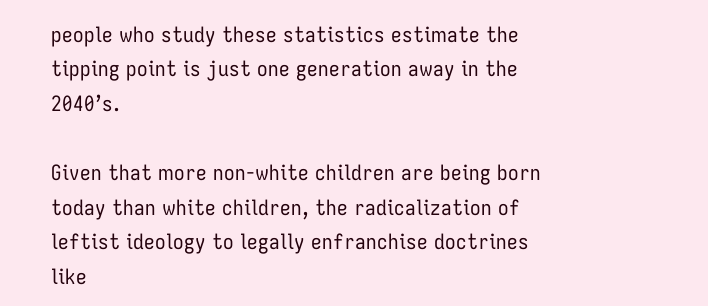people who study these statistics estimate the tipping point is just one generation away in the 2040’s.

Given that more non-white children are being born today than white children, the radicalization of leftist ideology to legally enfranchise doctrines like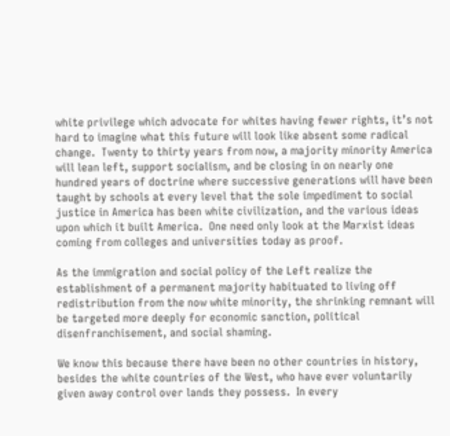white privilege which advocate for whites having fewer rights, it’s not hard to imagine what this future will look like absent some radical change.  Twenty to thirty years from now, a majority minority America will lean left, support socialism, and be closing in on nearly one hundred years of doctrine where successive generations will have been taught by schools at every level that the sole impediment to social justice in America has been white civilization, and the various ideas upon which it built America.  One need only look at the Marxist ideas coming from colleges and universities today as proof.

As the immigration and social policy of the Left realize the establishment of a permanent majority habituated to living off redistribution from the now white minority, the shrinking remnant will be targeted more deeply for economic sanction, political disenfranchisement, and social shaming.

We know this because there have been no other countries in history, besides the white countries of the West, who have ever voluntarily given away control over lands they possess.  In every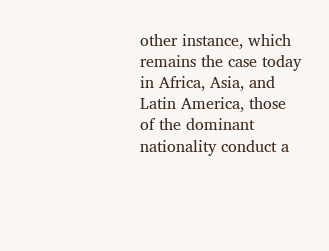other instance, which remains the case today in Africa, Asia, and Latin America, those of the dominant nationality conduct a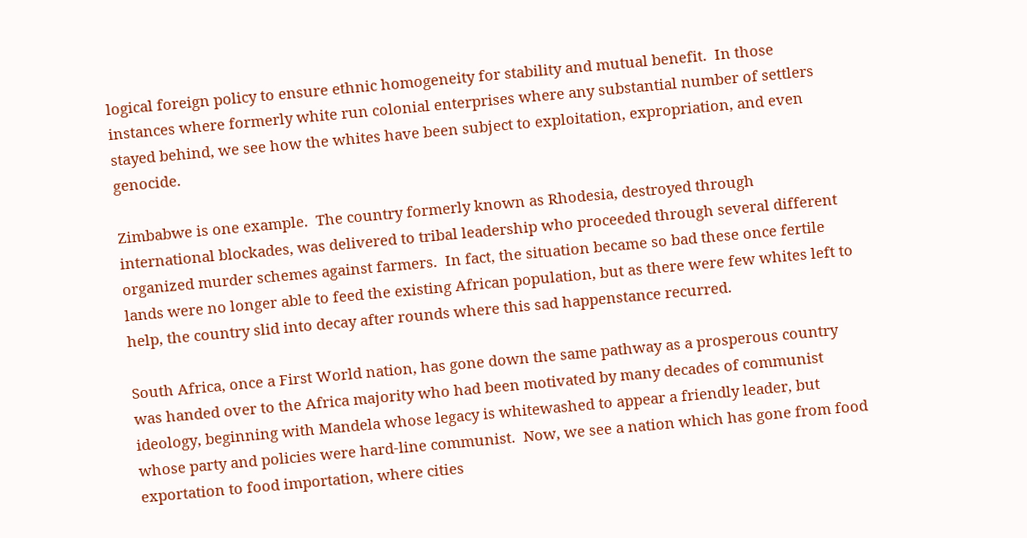logical foreign policy to ensure ethnic homogeneity for stability and mutual benefit.  In those instances where formerly white run colonial enterprises where any substantial number of settlers stayed behind, we see how the whites have been subject to exploitation, expropriation, and even genocide.

Zimbabwe is one example.  The country formerly known as Rhodesia, destroyed through international blockades, was delivered to tribal leadership who proceeded through several different organized murder schemes against farmers.  In fact, the situation became so bad these once fertile lands were no longer able to feed the existing African population, but as there were few whites left to help, the country slid into decay after rounds where this sad happenstance recurred.

South Africa, once a First World nation, has gone down the same pathway as a prosperous country was handed over to the Africa majority who had been motivated by many decades of communist ideology, beginning with Mandela whose legacy is whitewashed to appear a friendly leader, but whose party and policies were hard-line communist.  Now, we see a nation which has gone from food exportation to food importation, where cities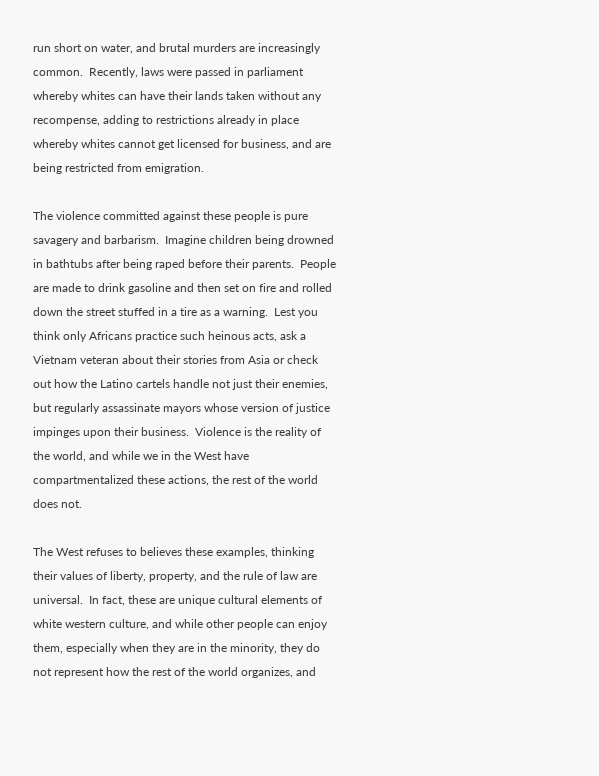run short on water, and brutal murders are increasingly common.  Recently, laws were passed in parliament whereby whites can have their lands taken without any recompense, adding to restrictions already in place whereby whites cannot get licensed for business, and are being restricted from emigration.

The violence committed against these people is pure savagery and barbarism.  Imagine children being drowned in bathtubs after being raped before their parents.  People are made to drink gasoline and then set on fire and rolled down the street stuffed in a tire as a warning.  Lest you think only Africans practice such heinous acts, ask a Vietnam veteran about their stories from Asia or check out how the Latino cartels handle not just their enemies, but regularly assassinate mayors whose version of justice impinges upon their business.  Violence is the reality of the world, and while we in the West have compartmentalized these actions, the rest of the world does not.

The West refuses to believes these examples, thinking their values of liberty, property, and the rule of law are universal.  In fact, these are unique cultural elements of white western culture, and while other people can enjoy them, especially when they are in the minority, they do not represent how the rest of the world organizes, and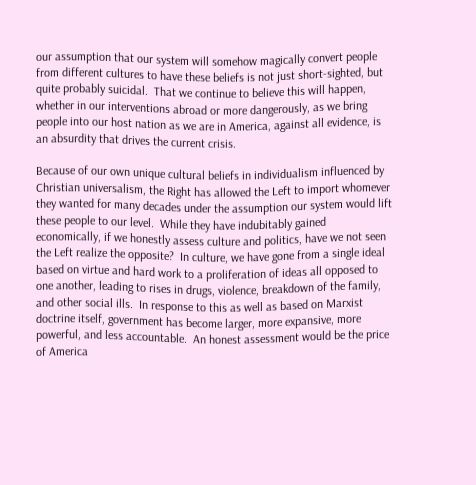our assumption that our system will somehow magically convert people from different cultures to have these beliefs is not just short-sighted, but quite probably suicidal.  That we continue to believe this will happen, whether in our interventions abroad or more dangerously, as we bring people into our host nation as we are in America, against all evidence, is an absurdity that drives the current crisis.

Because of our own unique cultural beliefs in individualism influenced by Christian universalism, the Right has allowed the Left to import whomever they wanted for many decades under the assumption our system would lift these people to our level.  While they have indubitably gained economically, if we honestly assess culture and politics, have we not seen the Left realize the opposite?  In culture, we have gone from a single ideal based on virtue and hard work to a proliferation of ideas all opposed to one another, leading to rises in drugs, violence, breakdown of the family, and other social ills.  In response to this as well as based on Marxist doctrine itself, government has become larger, more expansive, more powerful, and less accountable.  An honest assessment would be the price of America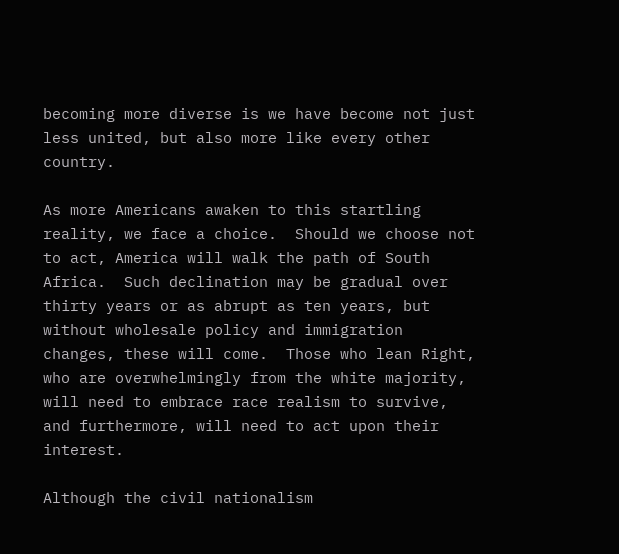becoming more diverse is we have become not just less united, but also more like every other country.

As more Americans awaken to this startling reality, we face a choice.  Should we choose not to act, America will walk the path of South Africa.  Such declination may be gradual over thirty years or as abrupt as ten years, but without wholesale policy and immigration changes, these will come.  Those who lean Right, who are overwhelmingly from the white majority, will need to embrace race realism to survive, and furthermore, will need to act upon their interest.

Although the civil nationalism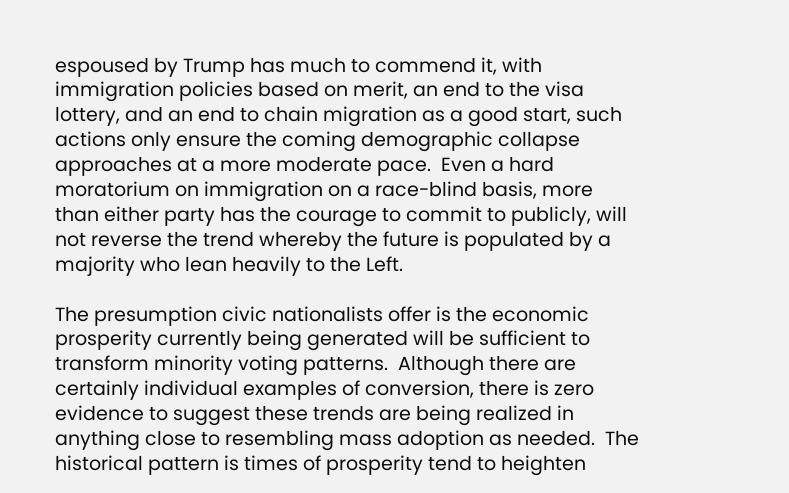espoused by Trump has much to commend it, with immigration policies based on merit, an end to the visa lottery, and an end to chain migration as a good start, such actions only ensure the coming demographic collapse approaches at a more moderate pace.  Even a hard moratorium on immigration on a race-blind basis, more than either party has the courage to commit to publicly, will not reverse the trend whereby the future is populated by a majority who lean heavily to the Left.

The presumption civic nationalists offer is the economic prosperity currently being generated will be sufficient to transform minority voting patterns.  Although there are certainly individual examples of conversion, there is zero evidence to suggest these trends are being realized in anything close to resembling mass adoption as needed.  The historical pattern is times of prosperity tend to heighten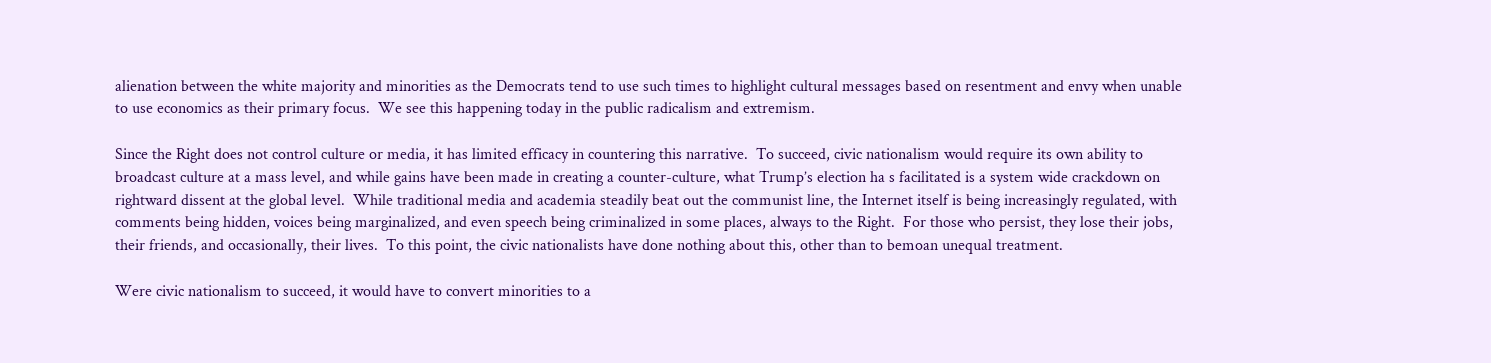alienation between the white majority and minorities as the Democrats tend to use such times to highlight cultural messages based on resentment and envy when unable to use economics as their primary focus.  We see this happening today in the public radicalism and extremism.

Since the Right does not control culture or media, it has limited efficacy in countering this narrative.  To succeed, civic nationalism would require its own ability to broadcast culture at a mass level, and while gains have been made in creating a counter-culture, what Trump’s election ha s facilitated is a system wide crackdown on rightward dissent at the global level.  While traditional media and academia steadily beat out the communist line, the Internet itself is being increasingly regulated, with comments being hidden, voices being marginalized, and even speech being criminalized in some places, always to the Right.  For those who persist, they lose their jobs, their friends, and occasionally, their lives.  To this point, the civic nationalists have done nothing about this, other than to bemoan unequal treatment.

Were civic nationalism to succeed, it would have to convert minorities to a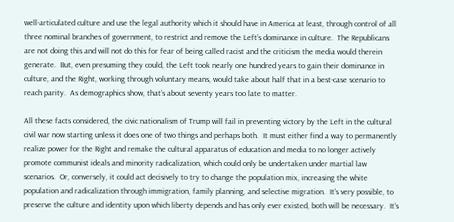well-articulated culture and use the legal authority which it should have in America at least, through control of all three nominal branches of government, to restrict and remove the Left’s dominance in culture.  The Republicans are not doing this and will not do this for fear of being called racist and the criticism the media would therein generate.  But, even presuming they could, the Left took nearly one hundred years to gain their dominance in culture, and the Right, working through voluntary means, would take about half that in a best-case scenario to reach parity.  As demographics show, that’s about seventy years too late to matter.

All these facts considered, the civic nationalism of Trump will fail in preventing victory by the Left in the cultural civil war now starting unless it does one of two things and perhaps both.  It must either find a way to permanently realize power for the Right and remake the cultural apparatus of education and media to no longer actively promote communist ideals and minority radicalization, which could only be undertaken under martial law scenarios.  Or, conversely, it could act decisively to try to change the population mix, increasing the white population and radicalization through immigration, family planning, and selective migration.  It’s very possible, to preserve the culture and identity upon which liberty depends and has only ever existed, both will be necessary.  It’s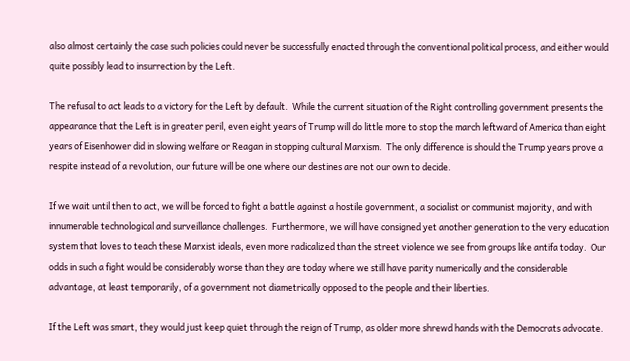also almost certainly the case such policies could never be successfully enacted through the conventional political process, and either would quite possibly lead to insurrection by the Left.

The refusal to act leads to a victory for the Left by default.  While the current situation of the Right controlling government presents the appearance that the Left is in greater peril, even eight years of Trump will do little more to stop the march leftward of America than eight years of Eisenhower did in slowing welfare or Reagan in stopping cultural Marxism.  The only difference is should the Trump years prove a respite instead of a revolution, our future will be one where our destines are not our own to decide.

If we wait until then to act, we will be forced to fight a battle against a hostile government, a socialist or communist majority, and with innumerable technological and surveillance challenges.  Furthermore, we will have consigned yet another generation to the very education system that loves to teach these Marxist ideals, even more radicalized than the street violence we see from groups like antifa today.  Our odds in such a fight would be considerably worse than they are today where we still have parity numerically and the considerable advantage, at least temporarily, of a government not diametrically opposed to the people and their liberties.

If the Left was smart, they would just keep quiet through the reign of Trump, as older more shrewd hands with the Democrats advocate.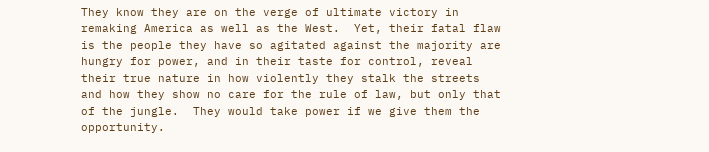They know they are on the verge of ultimate victory in remaking America as well as the West.  Yet, their fatal flaw is the people they have so agitated against the majority are hungry for power, and in their taste for control, reveal their true nature in how violently they stalk the streets and how they show no care for the rule of law, but only that of the jungle.  They would take power if we give them the opportunity.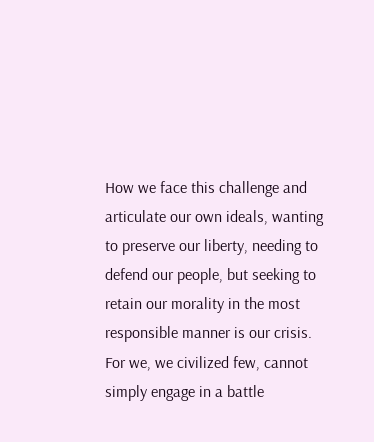How we face this challenge and articulate our own ideals, wanting to preserve our liberty, needing to defend our people, but seeking to retain our morality in the most responsible manner is our crisis.  For we, we civilized few, cannot simply engage in a battle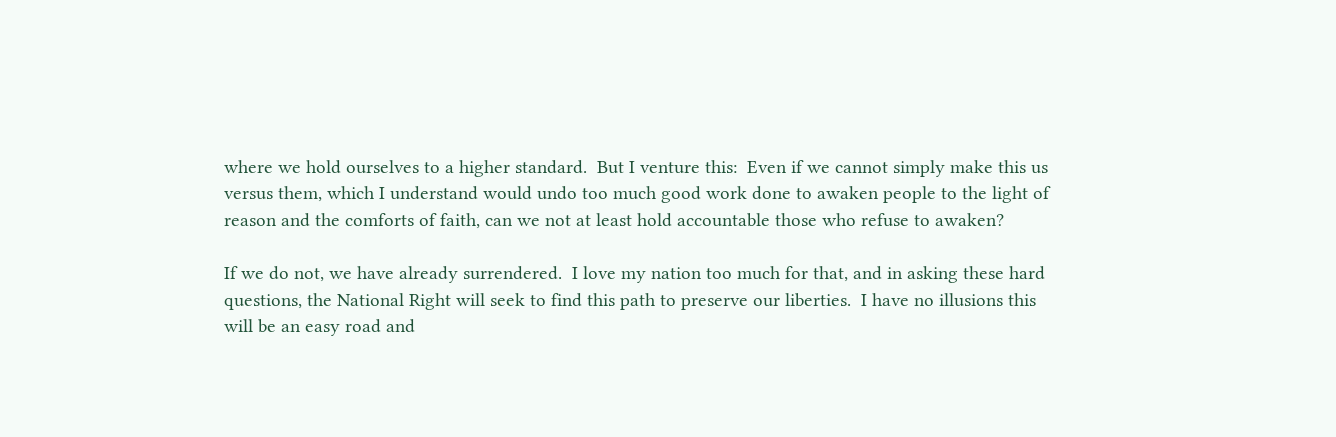where we hold ourselves to a higher standard.  But I venture this:  Even if we cannot simply make this us versus them, which I understand would undo too much good work done to awaken people to the light of reason and the comforts of faith, can we not at least hold accountable those who refuse to awaken?

If we do not, we have already surrendered.  I love my nation too much for that, and in asking these hard questions, the National Right will seek to find this path to preserve our liberties.  I have no illusions this will be an easy road and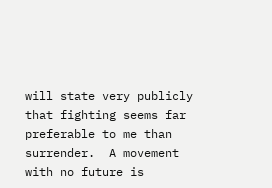will state very publicly that fighting seems far preferable to me than surrender.  A movement with no future is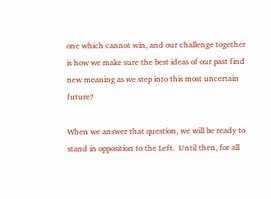one which cannot win, and our challenge together is how we make sure the best ideas of our past find new meaning as we step into this most uncertain future?

When we answer that question, we will be ready to stand in opposition to the Left.  Until then, for all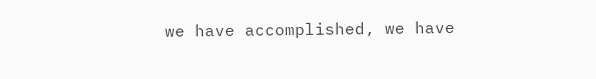we have accomplished, we have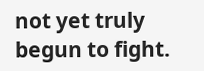not yet truly begun to fight.